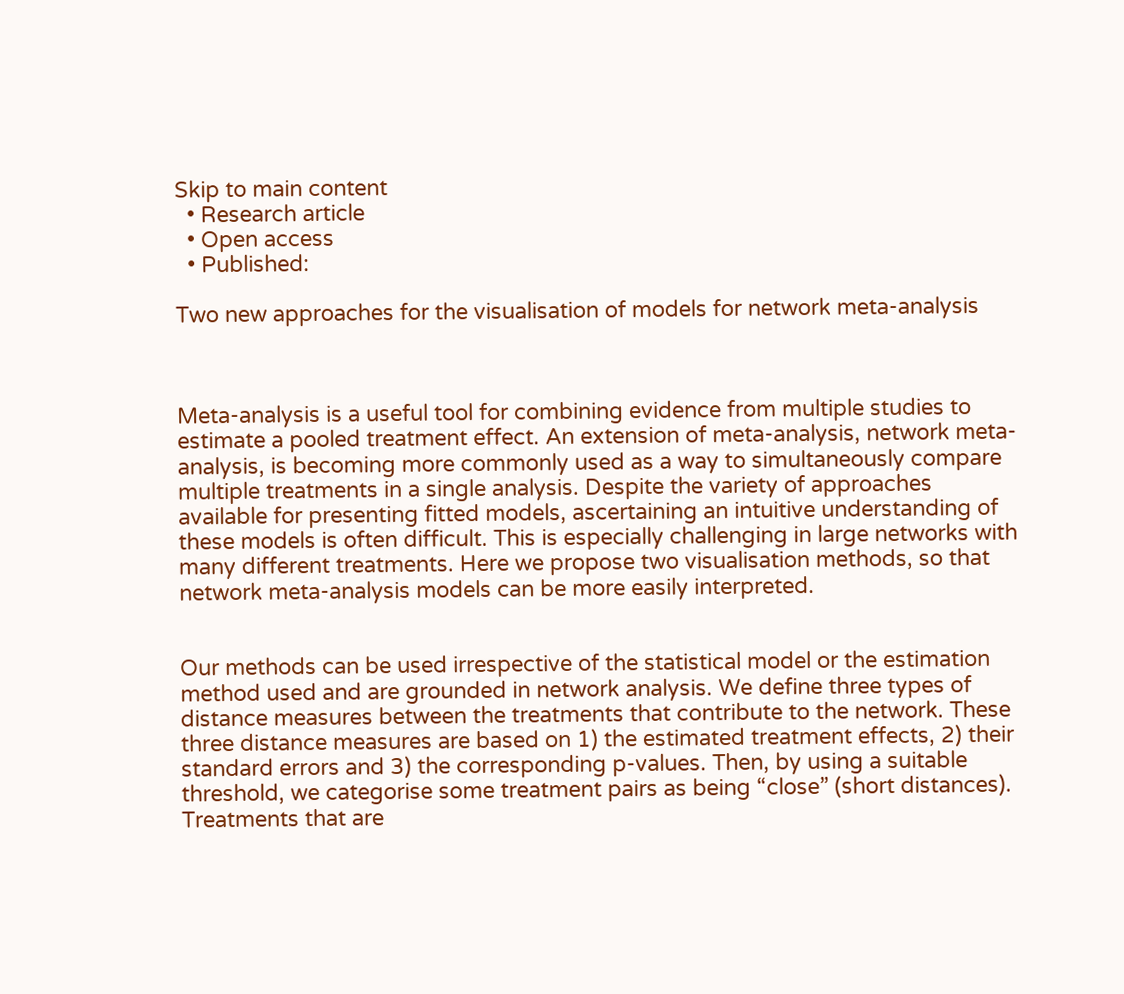Skip to main content
  • Research article
  • Open access
  • Published:

Two new approaches for the visualisation of models for network meta-analysis



Meta-analysis is a useful tool for combining evidence from multiple studies to estimate a pooled treatment effect. An extension of meta-analysis, network meta-analysis, is becoming more commonly used as a way to simultaneously compare multiple treatments in a single analysis. Despite the variety of approaches available for presenting fitted models, ascertaining an intuitive understanding of these models is often difficult. This is especially challenging in large networks with many different treatments. Here we propose two visualisation methods, so that network meta-analysis models can be more easily interpreted.


Our methods can be used irrespective of the statistical model or the estimation method used and are grounded in network analysis. We define three types of distance measures between the treatments that contribute to the network. These three distance measures are based on 1) the estimated treatment effects, 2) their standard errors and 3) the corresponding p-values. Then, by using a suitable threshold, we categorise some treatment pairs as being “close” (short distances). Treatments that are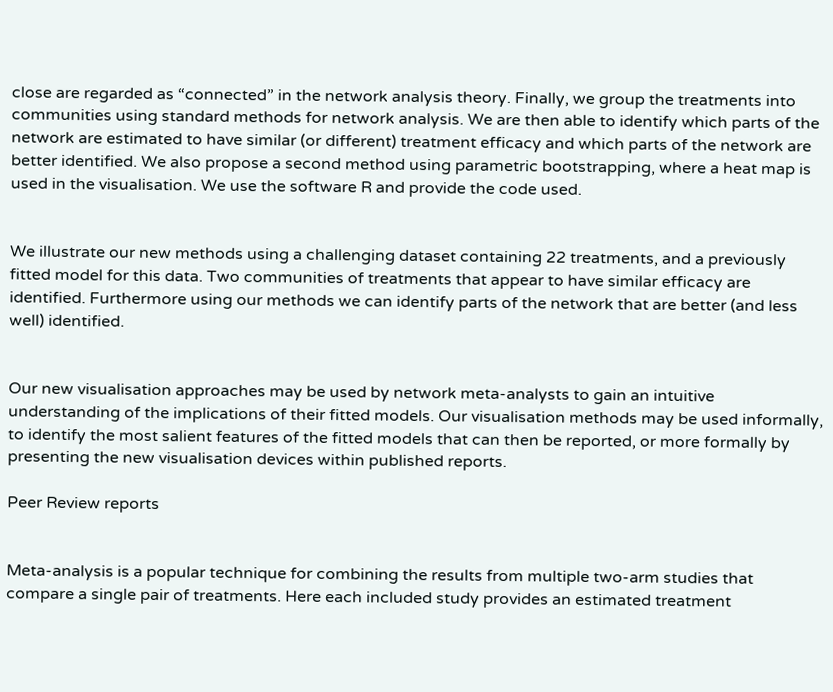close are regarded as “connected” in the network analysis theory. Finally, we group the treatments into communities using standard methods for network analysis. We are then able to identify which parts of the network are estimated to have similar (or different) treatment efficacy and which parts of the network are better identified. We also propose a second method using parametric bootstrapping, where a heat map is used in the visualisation. We use the software R and provide the code used.


We illustrate our new methods using a challenging dataset containing 22 treatments, and a previously fitted model for this data. Two communities of treatments that appear to have similar efficacy are identified. Furthermore using our methods we can identify parts of the network that are better (and less well) identified.


Our new visualisation approaches may be used by network meta-analysts to gain an intuitive understanding of the implications of their fitted models. Our visualisation methods may be used informally, to identify the most salient features of the fitted models that can then be reported, or more formally by presenting the new visualisation devices within published reports.

Peer Review reports


Meta-analysis is a popular technique for combining the results from multiple two-arm studies that compare a single pair of treatments. Here each included study provides an estimated treatment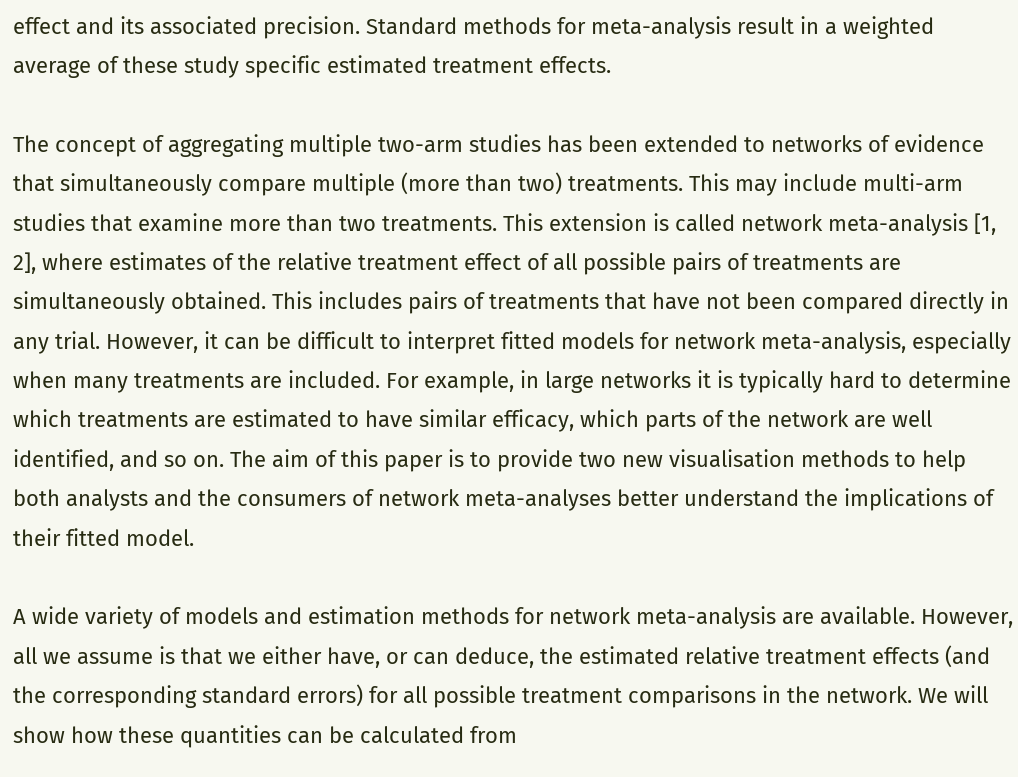effect and its associated precision. Standard methods for meta-analysis result in a weighted average of these study specific estimated treatment effects.

The concept of aggregating multiple two-arm studies has been extended to networks of evidence that simultaneously compare multiple (more than two) treatments. This may include multi-arm studies that examine more than two treatments. This extension is called network meta-analysis [1, 2], where estimates of the relative treatment effect of all possible pairs of treatments are simultaneously obtained. This includes pairs of treatments that have not been compared directly in any trial. However, it can be difficult to interpret fitted models for network meta-analysis, especially when many treatments are included. For example, in large networks it is typically hard to determine which treatments are estimated to have similar efficacy, which parts of the network are well identified, and so on. The aim of this paper is to provide two new visualisation methods to help both analysts and the consumers of network meta-analyses better understand the implications of their fitted model.

A wide variety of models and estimation methods for network meta-analysis are available. However, all we assume is that we either have, or can deduce, the estimated relative treatment effects (and the corresponding standard errors) for all possible treatment comparisons in the network. We will show how these quantities can be calculated from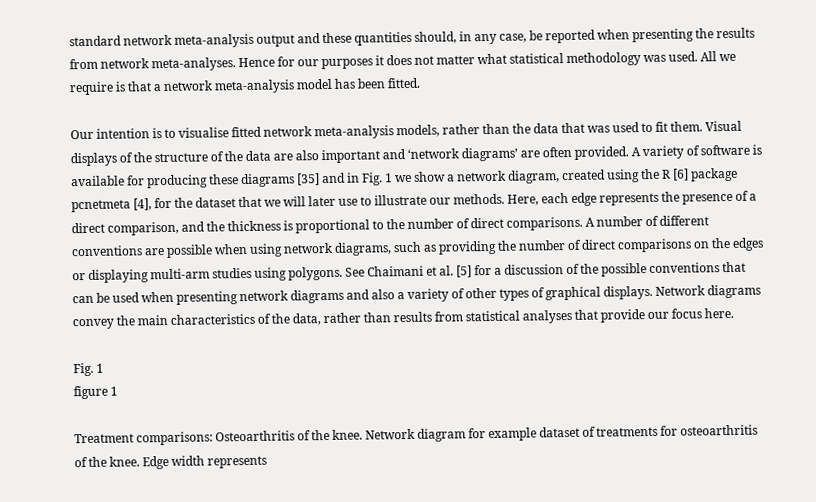standard network meta-analysis output and these quantities should, in any case, be reported when presenting the results from network meta-analyses. Hence for our purposes it does not matter what statistical methodology was used. All we require is that a network meta-analysis model has been fitted.

Our intention is to visualise fitted network meta-analysis models, rather than the data that was used to fit them. Visual displays of the structure of the data are also important and ‘network diagrams’ are often provided. A variety of software is available for producing these diagrams [35] and in Fig. 1 we show a network diagram, created using the R [6] package pcnetmeta [4], for the dataset that we will later use to illustrate our methods. Here, each edge represents the presence of a direct comparison, and the thickness is proportional to the number of direct comparisons. A number of different conventions are possible when using network diagrams, such as providing the number of direct comparisons on the edges or displaying multi-arm studies using polygons. See Chaimani et al. [5] for a discussion of the possible conventions that can be used when presenting network diagrams and also a variety of other types of graphical displays. Network diagrams convey the main characteristics of the data, rather than results from statistical analyses that provide our focus here.

Fig. 1
figure 1

Treatment comparisons: Osteoarthritis of the knee. Network diagram for example dataset of treatments for osteoarthritis of the knee. Edge width represents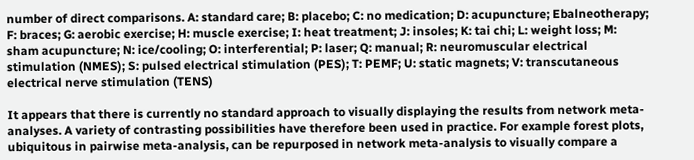number of direct comparisons. A: standard care; B: placebo; C: no medication; D: acupuncture; Ebalneotherapy; F: braces; G: aerobic exercise; H: muscle exercise; I: heat treatment; J: insoles; K: tai chi; L: weight loss; M: sham acupuncture; N: ice/cooling; O: interferential; P: laser; Q: manual; R: neuromuscular electrical stimulation (NMES); S: pulsed electrical stimulation (PES); T: PEMF; U: static magnets; V: transcutaneous electrical nerve stimulation (TENS)

It appears that there is currently no standard approach to visually displaying the results from network meta-analyses. A variety of contrasting possibilities have therefore been used in practice. For example forest plots, ubiquitous in pairwise meta-analysis, can be repurposed in network meta-analysis to visually compare a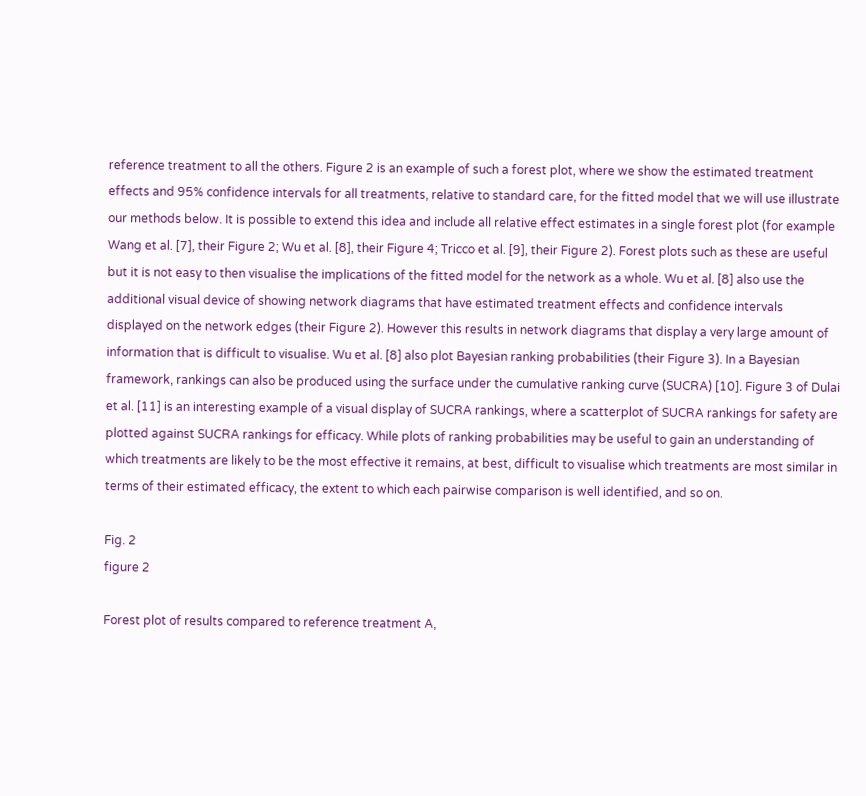reference treatment to all the others. Figure 2 is an example of such a forest plot, where we show the estimated treatment effects and 95% confidence intervals for all treatments, relative to standard care, for the fitted model that we will use illustrate our methods below. It is possible to extend this idea and include all relative effect estimates in a single forest plot (for example Wang et al. [7], their Figure 2; Wu et al. [8], their Figure 4; Tricco et al. [9], their Figure 2). Forest plots such as these are useful but it is not easy to then visualise the implications of the fitted model for the network as a whole. Wu et al. [8] also use the additional visual device of showing network diagrams that have estimated treatment effects and confidence intervals displayed on the network edges (their Figure 2). However this results in network diagrams that display a very large amount of information that is difficult to visualise. Wu et al. [8] also plot Bayesian ranking probabilities (their Figure 3). In a Bayesian framework, rankings can also be produced using the surface under the cumulative ranking curve (SUCRA) [10]. Figure 3 of Dulai et al. [11] is an interesting example of a visual display of SUCRA rankings, where a scatterplot of SUCRA rankings for safety are plotted against SUCRA rankings for efficacy. While plots of ranking probabilities may be useful to gain an understanding of which treatments are likely to be the most effective it remains, at best, difficult to visualise which treatments are most similar in terms of their estimated efficacy, the extent to which each pairwise comparison is well identified, and so on.

Fig. 2
figure 2

Forest plot of results compared to reference treatment A,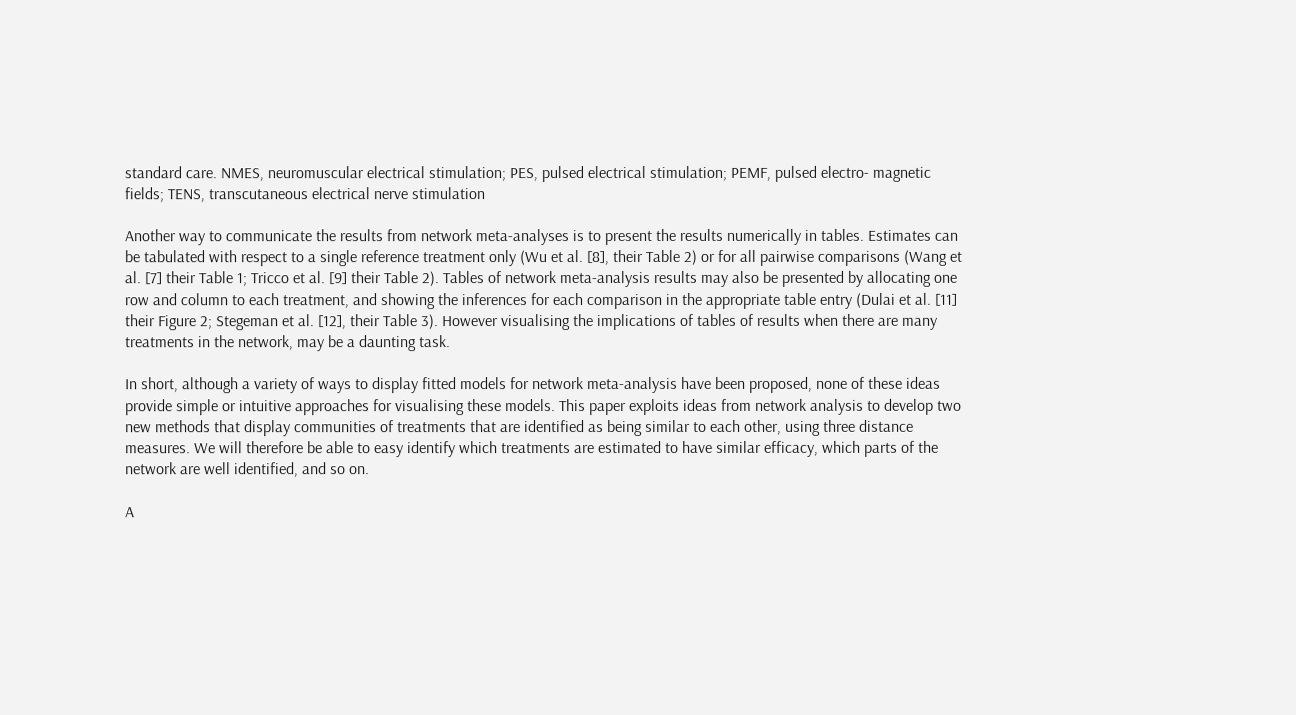standard care. NMES, neuromuscular electrical stimulation; PES, pulsed electrical stimulation; PEMF, pulsed electro- magnetic fields; TENS, transcutaneous electrical nerve stimulation

Another way to communicate the results from network meta-analyses is to present the results numerically in tables. Estimates can be tabulated with respect to a single reference treatment only (Wu et al. [8], their Table 2) or for all pairwise comparisons (Wang et al. [7] their Table 1; Tricco et al. [9] their Table 2). Tables of network meta-analysis results may also be presented by allocating one row and column to each treatment, and showing the inferences for each comparison in the appropriate table entry (Dulai et al. [11] their Figure 2; Stegeman et al. [12], their Table 3). However visualising the implications of tables of results when there are many treatments in the network, may be a daunting task.

In short, although a variety of ways to display fitted models for network meta-analysis have been proposed, none of these ideas provide simple or intuitive approaches for visualising these models. This paper exploits ideas from network analysis to develop two new methods that display communities of treatments that are identified as being similar to each other, using three distance measures. We will therefore be able to easy identify which treatments are estimated to have similar efficacy, which parts of the network are well identified, and so on.

A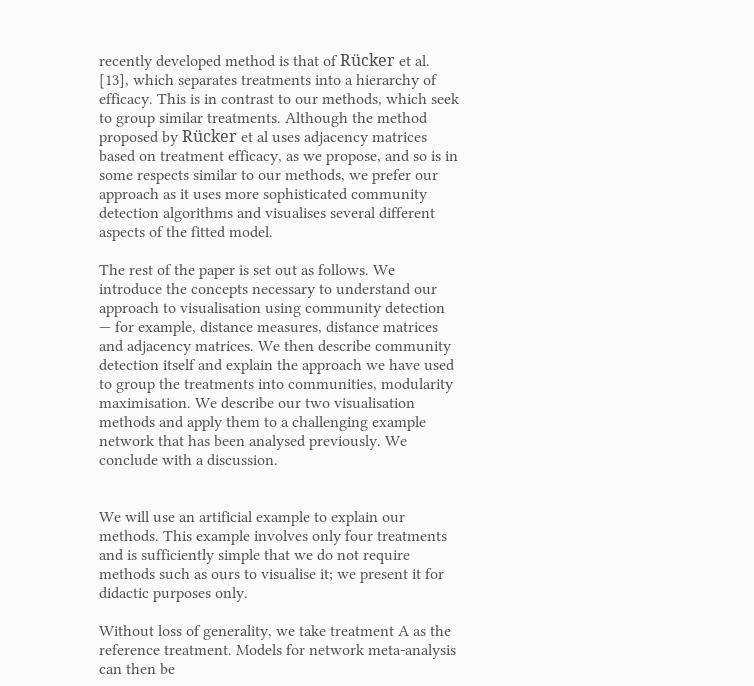recently developed method is that of Rücker et al. [13], which separates treatments into a hierarchy of efficacy. This is in contrast to our methods, which seek to group similar treatments. Although the method proposed by Rücker et al uses adjacency matrices based on treatment efficacy, as we propose, and so is in some respects similar to our methods, we prefer our approach as it uses more sophisticated community detection algorithms and visualises several different aspects of the fitted model.

The rest of the paper is set out as follows. We introduce the concepts necessary to understand our approach to visualisation using community detection — for example, distance measures, distance matrices and adjacency matrices. We then describe community detection itself and explain the approach we have used to group the treatments into communities, modularity maximisation. We describe our two visualisation methods and apply them to a challenging example network that has been analysed previously. We conclude with a discussion.


We will use an artificial example to explain our methods. This example involves only four treatments and is sufficiently simple that we do not require methods such as ours to visualise it; we present it for didactic purposes only.

Without loss of generality, we take treatment A as the reference treatment. Models for network meta-analysis can then be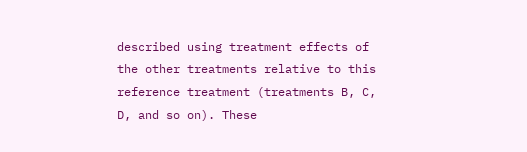described using treatment effects of the other treatments relative to this reference treatment (treatments B, C, D, and so on). These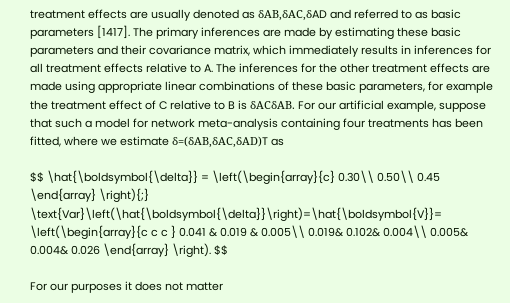treatment effects are usually denoted as δAB,δAC,δAD and referred to as basic parameters [1417]. The primary inferences are made by estimating these basic parameters and their covariance matrix, which immediately results in inferences for all treatment effects relative to A. The inferences for the other treatment effects are made using appropriate linear combinations of these basic parameters, for example the treatment effect of C relative to B is δACδAB. For our artificial example, suppose that such a model for network meta-analysis containing four treatments has been fitted, where we estimate δ=(δAB,δAC,δAD)T as

$$ \hat{\boldsymbol{\delta}} = \left(\begin{array}{c} 0.30\\ 0.50\\ 0.45 \end{array} \right){;} \text{Var}\left(\hat{\boldsymbol{\delta}}\right)=\hat{\boldsymbol{V}}= \left(\begin{array}{c c c } 0.041 & 0.019 & 0.005\\ 0.019& 0.102& 0.004\\ 0.005& 0.004& 0.026 \end{array} \right). $$

For our purposes it does not matter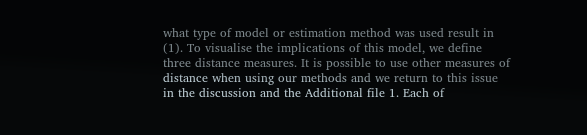what type of model or estimation method was used result in (1). To visualise the implications of this model, we define three distance measures. It is possible to use other measures of distance when using our methods and we return to this issue in the discussion and the Additional file 1. Each of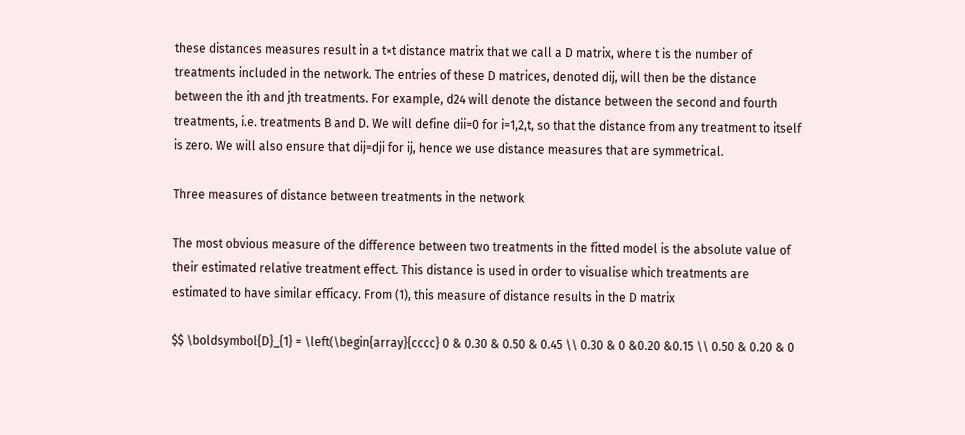these distances measures result in a t×t distance matrix that we call a D matrix, where t is the number of treatments included in the network. The entries of these D matrices, denoted dij, will then be the distance between the ith and jth treatments. For example, d24 will denote the distance between the second and fourth treatments, i.e. treatments B and D. We will define dii=0 for i=1,2,t, so that the distance from any treatment to itself is zero. We will also ensure that dij=dji for ij, hence we use distance measures that are symmetrical.

Three measures of distance between treatments in the network

The most obvious measure of the difference between two treatments in the fitted model is the absolute value of their estimated relative treatment effect. This distance is used in order to visualise which treatments are estimated to have similar efficacy. From (1), this measure of distance results in the D matrix

$$ \boldsymbol{D}_{1} = \left(\begin{array}{cccc} 0 & 0.30 & 0.50 & 0.45 \\ 0.30 & 0 &0.20 &0.15 \\ 0.50 & 0.20 & 0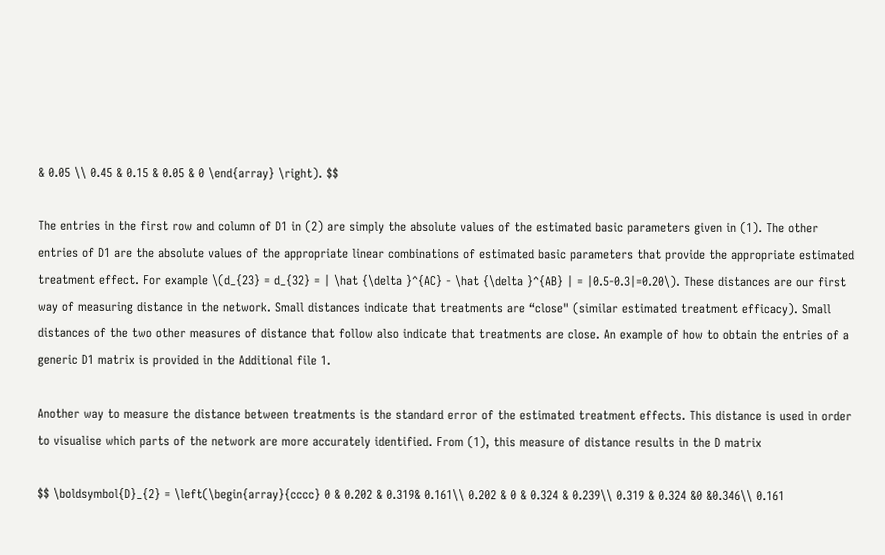& 0.05 \\ 0.45 & 0.15 & 0.05 & 0 \end{array} \right). $$

The entries in the first row and column of D1 in (2) are simply the absolute values of the estimated basic parameters given in (1). The other entries of D1 are the absolute values of the appropriate linear combinations of estimated basic parameters that provide the appropriate estimated treatment effect. For example \(d_{23} = d_{32} = | \hat {\delta }^{AC} - \hat {\delta }^{AB} | = |0.5-0.3|=0.20\). These distances are our first way of measuring distance in the network. Small distances indicate that treatments are “close" (similar estimated treatment efficacy). Small distances of the two other measures of distance that follow also indicate that treatments are close. An example of how to obtain the entries of a generic D1 matrix is provided in the Additional file 1.

Another way to measure the distance between treatments is the standard error of the estimated treatment effects. This distance is used in order to visualise which parts of the network are more accurately identified. From (1), this measure of distance results in the D matrix

$$ \boldsymbol{D}_{2} = \left(\begin{array}{cccc} 0 & 0.202 & 0.319& 0.161\\ 0.202 & 0 & 0.324 & 0.239\\ 0.319 & 0.324 &0 &0.346\\ 0.161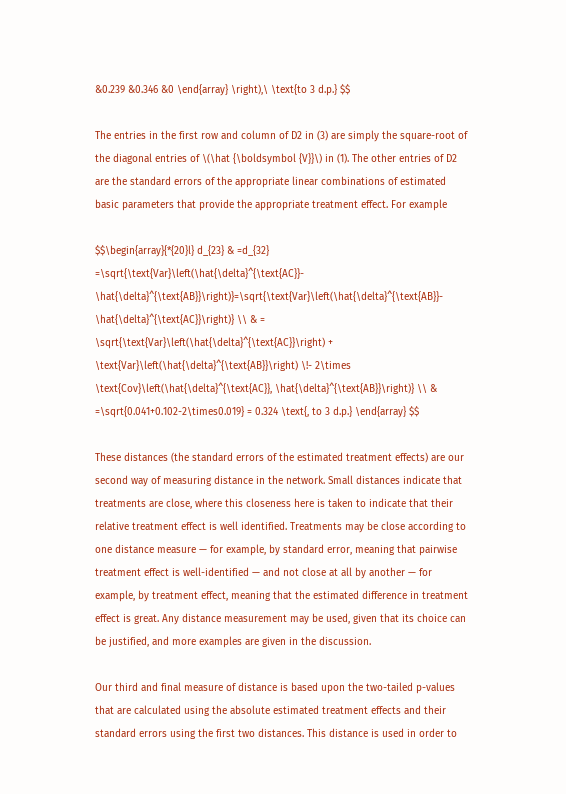&0.239 &0.346 &0 \end{array} \right),\ \text{to 3 d.p.} $$

The entries in the first row and column of D2 in (3) are simply the square-root of the diagonal entries of \(\hat {\boldsymbol {V}}\) in (1). The other entries of D2 are the standard errors of the appropriate linear combinations of estimated basic parameters that provide the appropriate treatment effect. For example

$$\begin{array}{*{20}l} d_{23} & =d_{32} =\sqrt{\text{Var}\left(\hat{\delta}^{\text{AC}}- \hat{\delta}^{\text{AB}}\right)}=\sqrt{\text{Var}\left(\hat{\delta}^{\text{AB}}- \hat{\delta}^{\text{AC}}\right)} \\ & = \sqrt{\text{Var}\left(\hat{\delta}^{\text{AC}}\right) + \text{Var}\left(\hat{\delta}^{\text{AB}}\right) \!- 2\times \text{Cov}\left(\hat{\delta}^{\text{AC}}, \hat{\delta}^{\text{AB}}\right)} \\ & =\sqrt{0.041+0.102-2\times0.019} = 0.324 \text{, to 3 d.p.} \end{array} $$

These distances (the standard errors of the estimated treatment effects) are our second way of measuring distance in the network. Small distances indicate that treatments are close, where this closeness here is taken to indicate that their relative treatment effect is well identified. Treatments may be close according to one distance measure — for example, by standard error, meaning that pairwise treatment effect is well-identified — and not close at all by another — for example, by treatment effect, meaning that the estimated difference in treatment effect is great. Any distance measurement may be used, given that its choice can be justified, and more examples are given in the discussion.

Our third and final measure of distance is based upon the two-tailed p-values that are calculated using the absolute estimated treatment effects and their standard errors using the first two distances. This distance is used in order to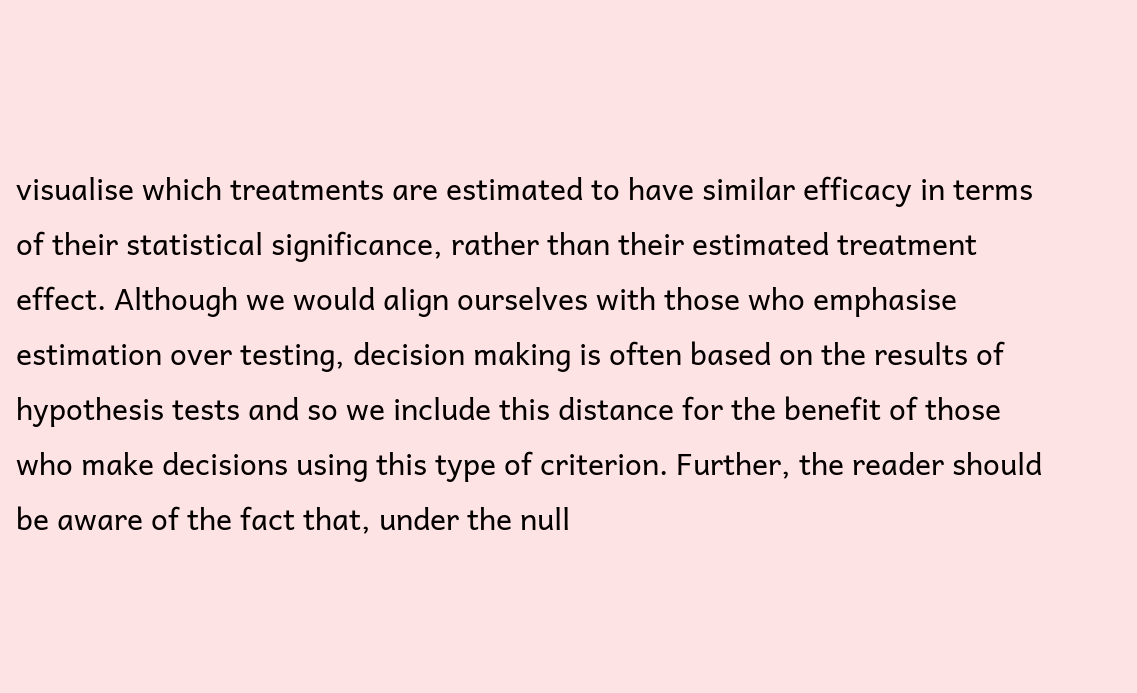visualise which treatments are estimated to have similar efficacy in terms of their statistical significance, rather than their estimated treatment effect. Although we would align ourselves with those who emphasise estimation over testing, decision making is often based on the results of hypothesis tests and so we include this distance for the benefit of those who make decisions using this type of criterion. Further, the reader should be aware of the fact that, under the null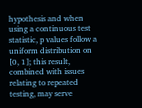hypothesis and when using a continuous test statistic, p values follow a uniform distribution on [0, 1]; this result, combined with issues relating to repeated testing, may serve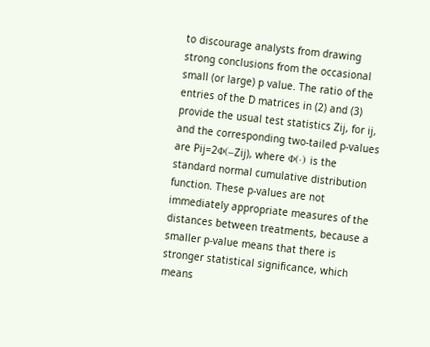to discourage analysts from drawing strong conclusions from the occasional small (or large) p value. The ratio of the entries of the D matrices in (2) and (3) provide the usual test statistics Zij, for ij, and the corresponding two-tailed p-values are Pij=2Φ(−Zij), where Φ(·) is the standard normal cumulative distribution function. These p-values are not immediately appropriate measures of the distances between treatments, because a smaller p-value means that there is stronger statistical significance, which means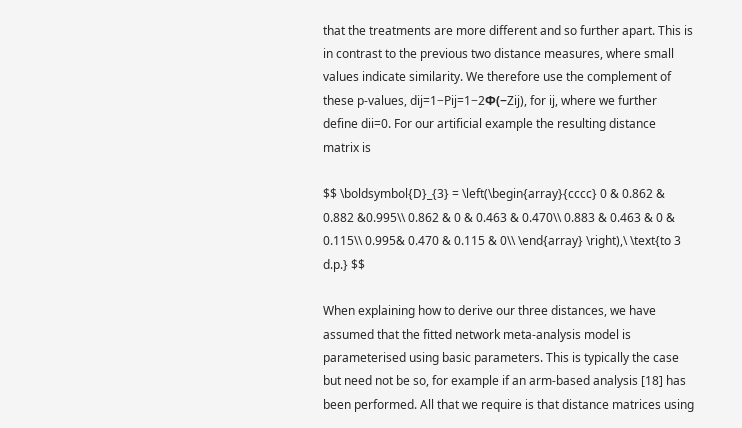that the treatments are more different and so further apart. This is in contrast to the previous two distance measures, where small values indicate similarity. We therefore use the complement of these p-values, dij=1−Pij=1−2Φ(−Zij), for ij, where we further define dii=0. For our artificial example the resulting distance matrix is

$$ \boldsymbol{D}_{3} = \left(\begin{array}{cccc} 0 & 0.862 & 0.882 &0.995\\ 0.862 & 0 & 0.463 & 0.470\\ 0.883 & 0.463 & 0 & 0.115\\ 0.995& 0.470 & 0.115 & 0\\ \end{array} \right),\ \text{to 3 d.p.} $$

When explaining how to derive our three distances, we have assumed that the fitted network meta-analysis model is parameterised using basic parameters. This is typically the case but need not be so, for example if an arm-based analysis [18] has been performed. All that we require is that distance matrices using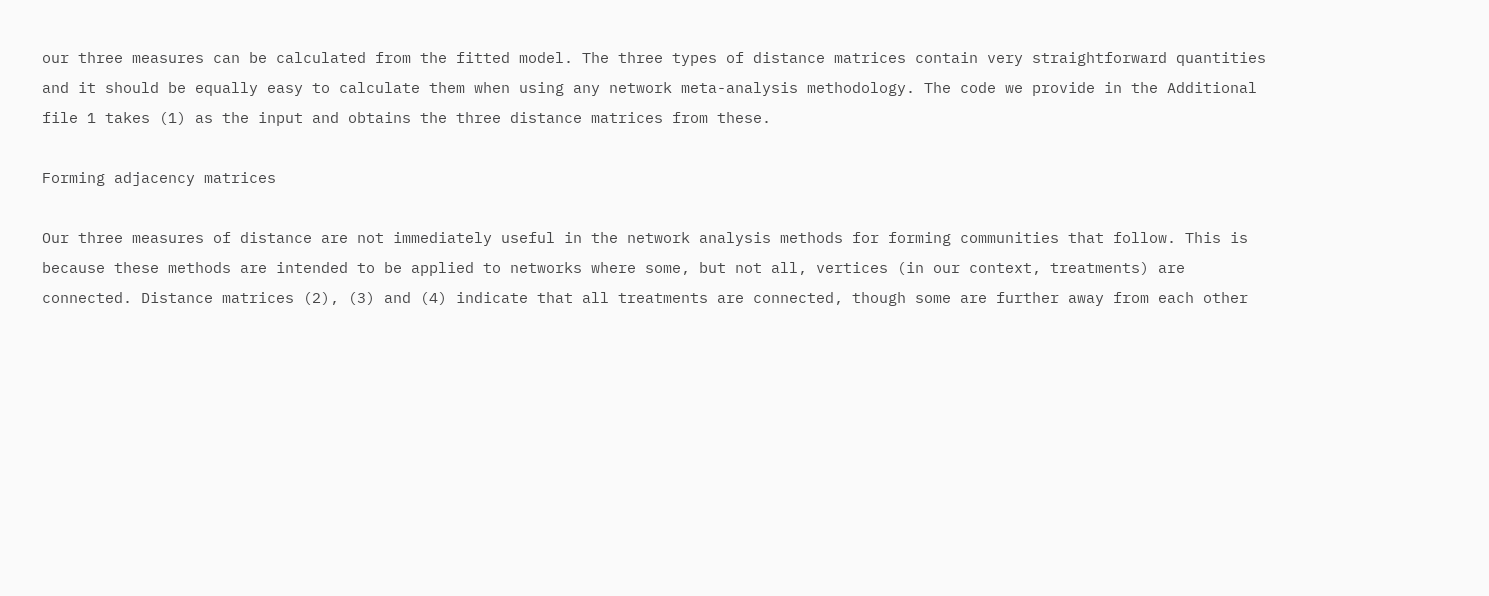our three measures can be calculated from the fitted model. The three types of distance matrices contain very straightforward quantities and it should be equally easy to calculate them when using any network meta-analysis methodology. The code we provide in the Additional file 1 takes (1) as the input and obtains the three distance matrices from these.

Forming adjacency matrices

Our three measures of distance are not immediately useful in the network analysis methods for forming communities that follow. This is because these methods are intended to be applied to networks where some, but not all, vertices (in our context, treatments) are connected. Distance matrices (2), (3) and (4) indicate that all treatments are connected, though some are further away from each other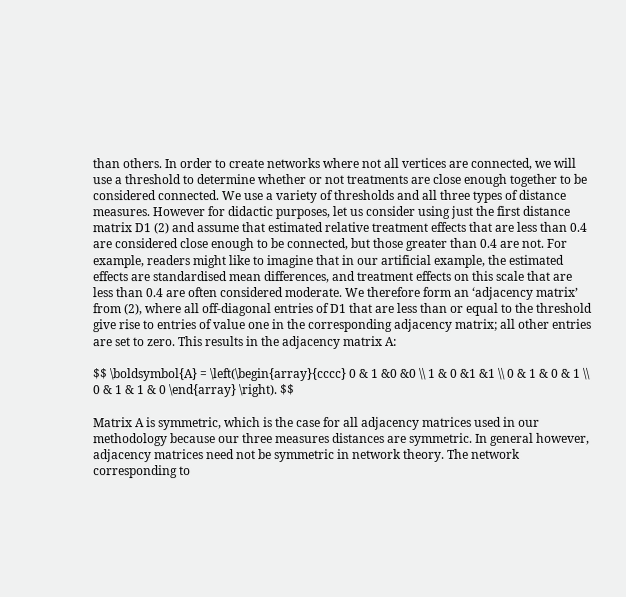than others. In order to create networks where not all vertices are connected, we will use a threshold to determine whether or not treatments are close enough together to be considered connected. We use a variety of thresholds and all three types of distance measures. However for didactic purposes, let us consider using just the first distance matrix D1 (2) and assume that estimated relative treatment effects that are less than 0.4 are considered close enough to be connected, but those greater than 0.4 are not. For example, readers might like to imagine that in our artificial example, the estimated effects are standardised mean differences, and treatment effects on this scale that are less than 0.4 are often considered moderate. We therefore form an ‘adjacency matrix’ from (2), where all off-diagonal entries of D1 that are less than or equal to the threshold give rise to entries of value one in the corresponding adjacency matrix; all other entries are set to zero. This results in the adjacency matrix A:

$$ \boldsymbol{A} = \left(\begin{array}{cccc} 0 & 1 &0 &0 \\ 1 & 0 &1 &1 \\ 0 & 1 & 0 & 1 \\ 0 & 1 & 1 & 0 \end{array} \right). $$

Matrix A is symmetric, which is the case for all adjacency matrices used in our methodology because our three measures distances are symmetric. In general however, adjacency matrices need not be symmetric in network theory. The network corresponding to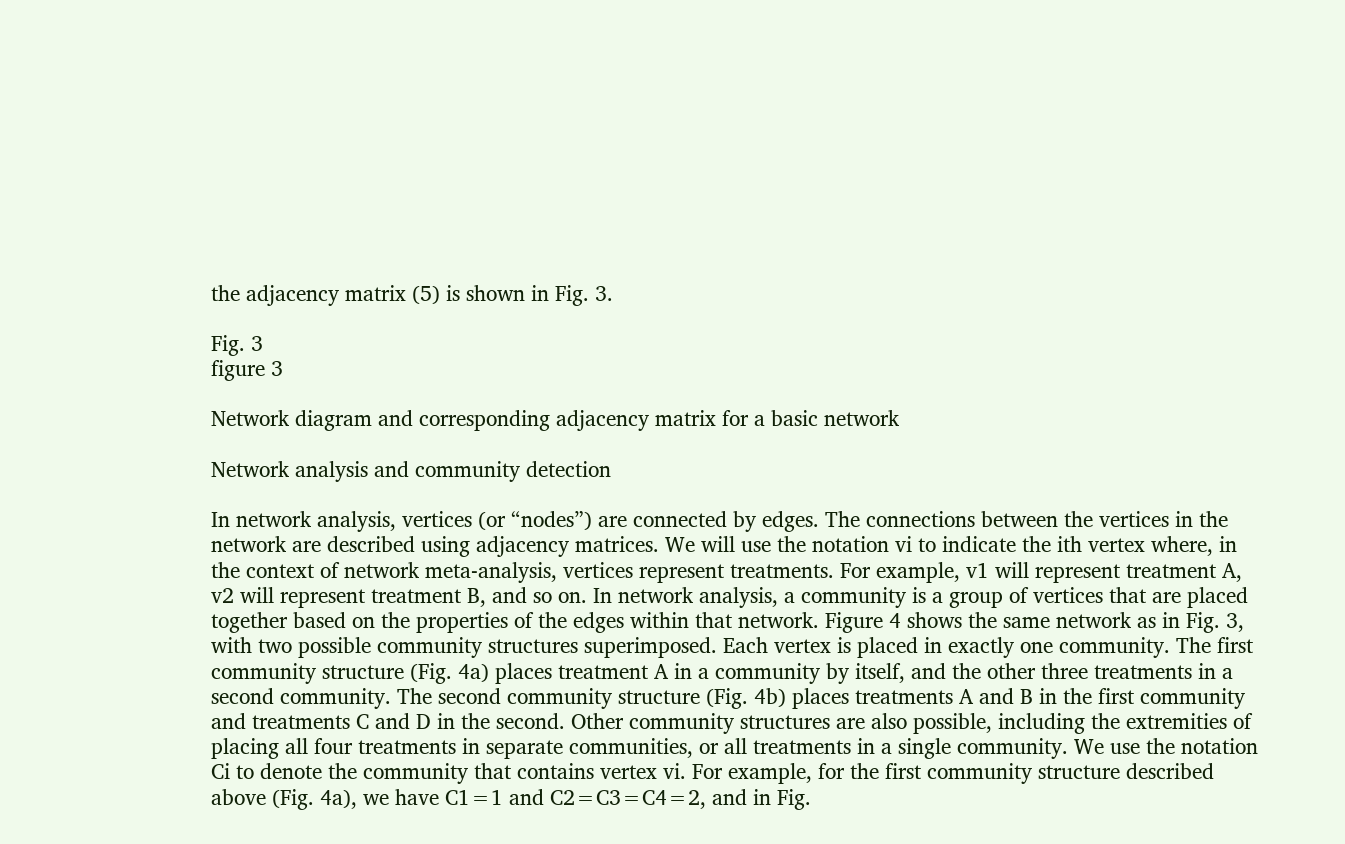the adjacency matrix (5) is shown in Fig. 3.

Fig. 3
figure 3

Network diagram and corresponding adjacency matrix for a basic network

Network analysis and community detection

In network analysis, vertices (or “nodes”) are connected by edges. The connections between the vertices in the network are described using adjacency matrices. We will use the notation vi to indicate the ith vertex where, in the context of network meta-analysis, vertices represent treatments. For example, v1 will represent treatment A, v2 will represent treatment B, and so on. In network analysis, a community is a group of vertices that are placed together based on the properties of the edges within that network. Figure 4 shows the same network as in Fig. 3, with two possible community structures superimposed. Each vertex is placed in exactly one community. The first community structure (Fig. 4a) places treatment A in a community by itself, and the other three treatments in a second community. The second community structure (Fig. 4b) places treatments A and B in the first community and treatments C and D in the second. Other community structures are also possible, including the extremities of placing all four treatments in separate communities, or all treatments in a single community. We use the notation Ci to denote the community that contains vertex vi. For example, for the first community structure described above (Fig. 4a), we have C1=1 and C2=C3=C4=2, and in Fig.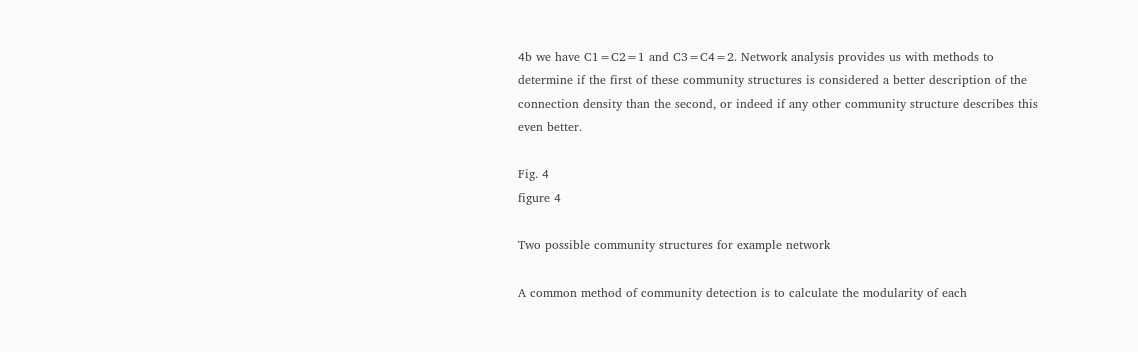4b we have C1=C2=1 and C3=C4=2. Network analysis provides us with methods to determine if the first of these community structures is considered a better description of the connection density than the second, or indeed if any other community structure describes this even better.

Fig. 4
figure 4

Two possible community structures for example network

A common method of community detection is to calculate the modularity of each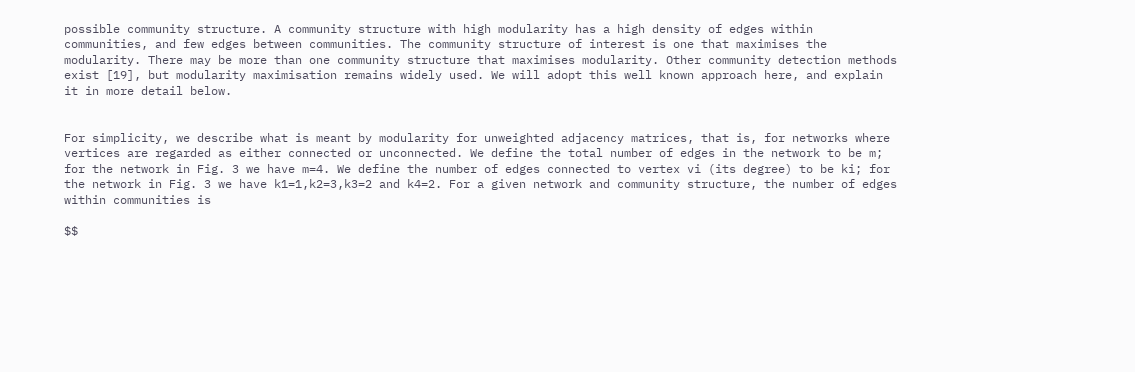possible community structure. A community structure with high modularity has a high density of edges within communities, and few edges between communities. The community structure of interest is one that maximises the modularity. There may be more than one community structure that maximises modularity. Other community detection methods exist [19], but modularity maximisation remains widely used. We will adopt this well known approach here, and explain it in more detail below.


For simplicity, we describe what is meant by modularity for unweighted adjacency matrices, that is, for networks where vertices are regarded as either connected or unconnected. We define the total number of edges in the network to be m; for the network in Fig. 3 we have m=4. We define the number of edges connected to vertex vi (its degree) to be ki; for the network in Fig. 3 we have k1=1,k2=3,k3=2 and k4=2. For a given network and community structure, the number of edges within communities is

$$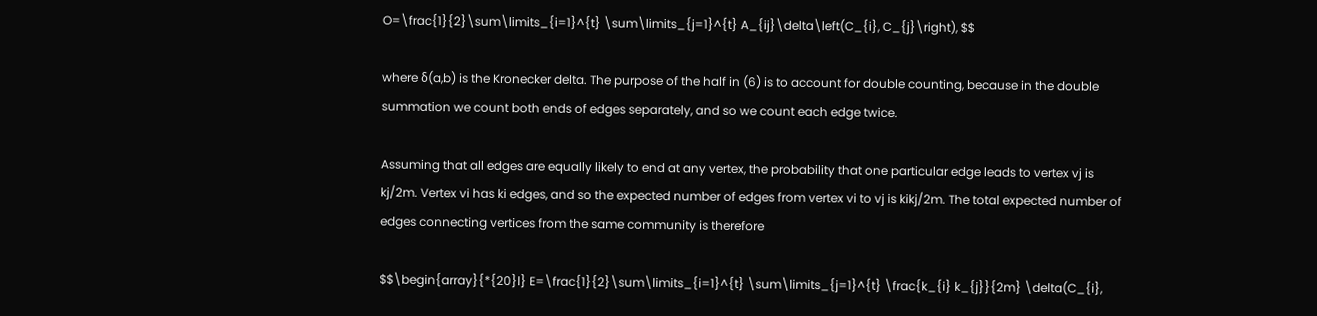O=\frac{1}{2}\sum\limits_{i=1}^{t} \sum\limits_{j=1}^{t} A_{ij}\delta\left(C_{i}, C_{j}\right), $$

where δ(a,b) is the Kronecker delta. The purpose of the half in (6) is to account for double counting, because in the double summation we count both ends of edges separately, and so we count each edge twice.

Assuming that all edges are equally likely to end at any vertex, the probability that one particular edge leads to vertex vj is kj/2m. Vertex vi has ki edges, and so the expected number of edges from vertex vi to vj is kikj/2m. The total expected number of edges connecting vertices from the same community is therefore

$$\begin{array}{*{20}l} E=\frac{1}{2}\sum\limits_{i=1}^{t} \sum\limits_{j=1}^{t} \frac{k_{i} k_{j}}{2m} \delta(C_{i},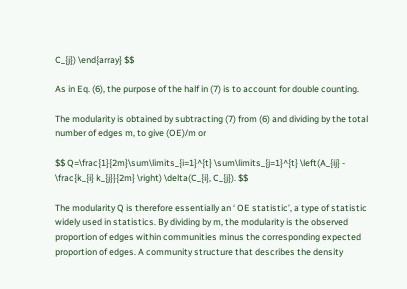C_{j}) \end{array} $$

As in Eq. (6), the purpose of the half in (7) is to account for double counting.

The modularity is obtained by subtracting (7) from (6) and dividing by the total number of edges m, to give (OE)/m or

$$ Q=\frac{1}{2m}\sum\limits_{i=1}^{t} \sum\limits_{j=1}^{t} \left(A_{ij} - \frac{k_{i} k_{j}}{2m} \right) \delta(C_{i}, C_{j}). $$

The modularity Q is therefore essentially an ‘ OE statistic’, a type of statistic widely used in statistics. By dividing by m, the modularity is the observed proportion of edges within communities minus the corresponding expected proportion of edges. A community structure that describes the density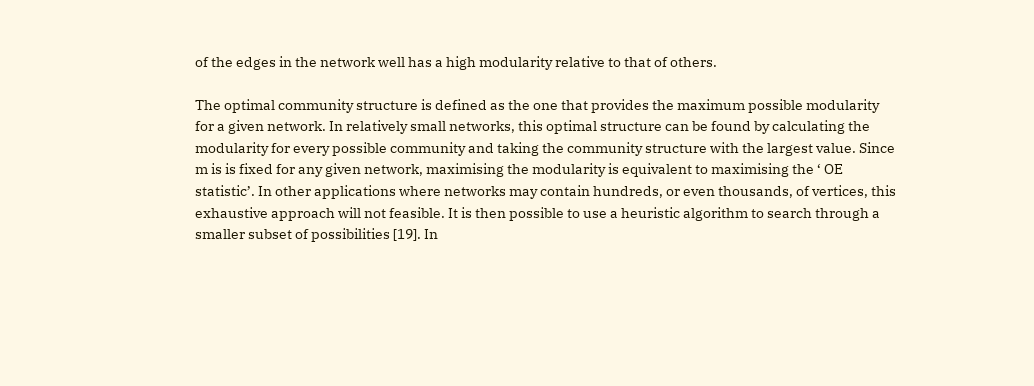of the edges in the network well has a high modularity relative to that of others.

The optimal community structure is defined as the one that provides the maximum possible modularity for a given network. In relatively small networks, this optimal structure can be found by calculating the modularity for every possible community and taking the community structure with the largest value. Since m is is fixed for any given network, maximising the modularity is equivalent to maximising the ‘ OE statistic’. In other applications where networks may contain hundreds, or even thousands, of vertices, this exhaustive approach will not feasible. It is then possible to use a heuristic algorithm to search through a smaller subset of possibilities [19]. In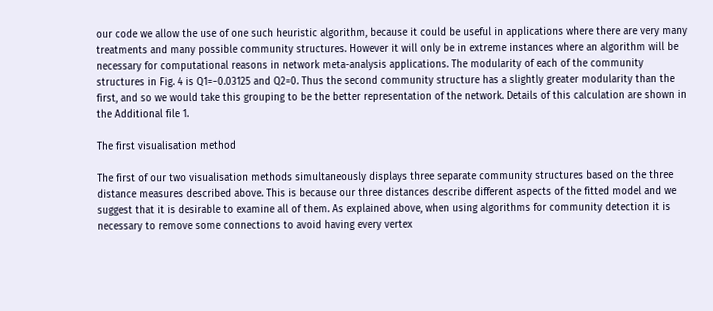our code we allow the use of one such heuristic algorithm, because it could be useful in applications where there are very many treatments and many possible community structures. However it will only be in extreme instances where an algorithm will be necessary for computational reasons in network meta-analysis applications. The modularity of each of the community structures in Fig. 4 is Q1=−0.03125 and Q2=0. Thus the second community structure has a slightly greater modularity than the first, and so we would take this grouping to be the better representation of the network. Details of this calculation are shown in the Additional file 1.

The first visualisation method

The first of our two visualisation methods simultaneously displays three separate community structures based on the three distance measures described above. This is because our three distances describe different aspects of the fitted model and we suggest that it is desirable to examine all of them. As explained above, when using algorithms for community detection it is necessary to remove some connections to avoid having every vertex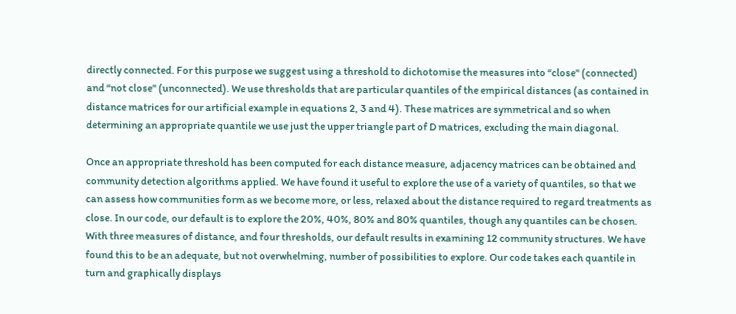directly connected. For this purpose we suggest using a threshold to dichotomise the measures into “close" (connected) and “not close" (unconnected). We use thresholds that are particular quantiles of the empirical distances (as contained in distance matrices for our artificial example in equations 2, 3 and 4). These matrices are symmetrical and so when determining an appropriate quantile we use just the upper triangle part of D matrices, excluding the main diagonal.

Once an appropriate threshold has been computed for each distance measure, adjacency matrices can be obtained and community detection algorithms applied. We have found it useful to explore the use of a variety of quantiles, so that we can assess how communities form as we become more, or less, relaxed about the distance required to regard treatments as close. In our code, our default is to explore the 20%, 40%, 80% and 80% quantiles, though any quantiles can be chosen. With three measures of distance, and four thresholds, our default results in examining 12 community structures. We have found this to be an adequate, but not overwhelming, number of possibilities to explore. Our code takes each quantile in turn and graphically displays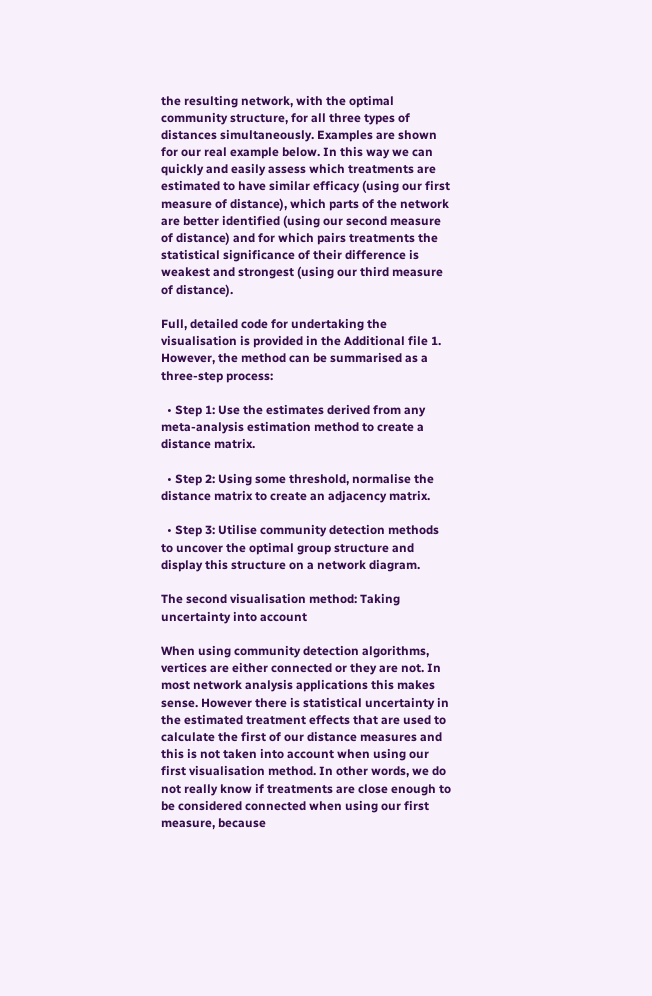the resulting network, with the optimal community structure, for all three types of distances simultaneously. Examples are shown for our real example below. In this way we can quickly and easily assess which treatments are estimated to have similar efficacy (using our first measure of distance), which parts of the network are better identified (using our second measure of distance) and for which pairs treatments the statistical significance of their difference is weakest and strongest (using our third measure of distance).

Full, detailed code for undertaking the visualisation is provided in the Additional file 1. However, the method can be summarised as a three-step process:

  • Step 1: Use the estimates derived from any meta-analysis estimation method to create a distance matrix.

  • Step 2: Using some threshold, normalise the distance matrix to create an adjacency matrix.

  • Step 3: Utilise community detection methods to uncover the optimal group structure and display this structure on a network diagram.

The second visualisation method: Taking uncertainty into account

When using community detection algorithms, vertices are either connected or they are not. In most network analysis applications this makes sense. However there is statistical uncertainty in the estimated treatment effects that are used to calculate the first of our distance measures and this is not taken into account when using our first visualisation method. In other words, we do not really know if treatments are close enough to be considered connected when using our first measure, because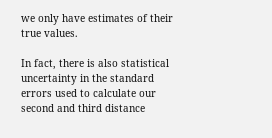we only have estimates of their true values.

In fact, there is also statistical uncertainty in the standard errors used to calculate our second and third distance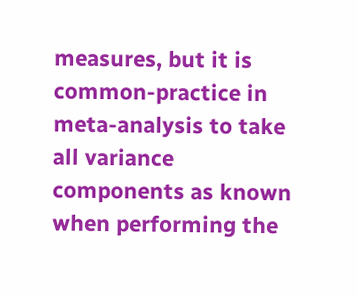measures, but it is common-practice in meta-analysis to take all variance components as known when performing the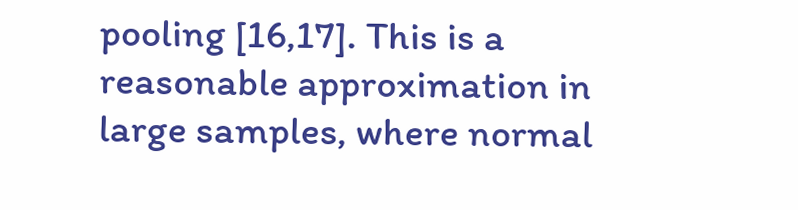pooling [16,17]. This is a reasonable approximation in large samples, where normal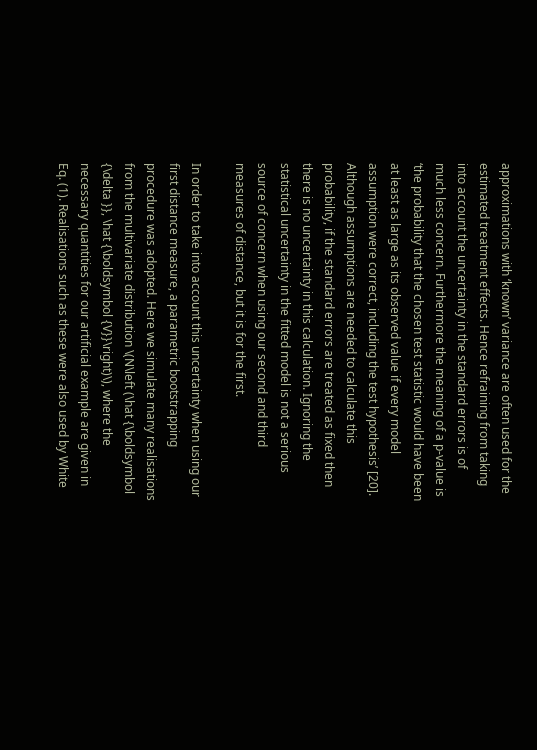approximations with ‘known’ variance are often used for the estimated treatment effects. Hence refraining from taking into account the uncertainty in the standard errors is of much less concern. Furthermore the meaning of a p-value is ‘the probability that the chosen test statistic would have been at least as large as its observed value if every model assumption were correct, including the test hypothesis’ [20]. Although assumptions are needed to calculate this probability, if the standard errors are treated as fixed then there is no uncertainty in this calculation. Ignoring the statistical uncertainty in the fitted model is not a serious source of concern when using our second and third measures of distance, but it is for the first.

In order to take into account this uncertainty when using our first distance measure, a parametric bootstrapping procedure was adopted. Here we simulate many realisations from the multivariate distribution \(N\left (\hat {\boldsymbol {\delta }}, \hat {\boldsymbol {V}}\right)\), where the necessary quantities for our artificial example are given in Eq. (1). Realisations such as these were also used by White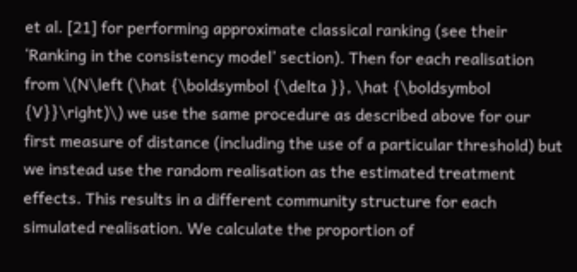et al. [21] for performing approximate classical ranking (see their ‘Ranking in the consistency model’ section). Then for each realisation from \(N\left (\hat {\boldsymbol {\delta }}, \hat {\boldsymbol {V}}\right)\) we use the same procedure as described above for our first measure of distance (including the use of a particular threshold) but we instead use the random realisation as the estimated treatment effects. This results in a different community structure for each simulated realisation. We calculate the proportion of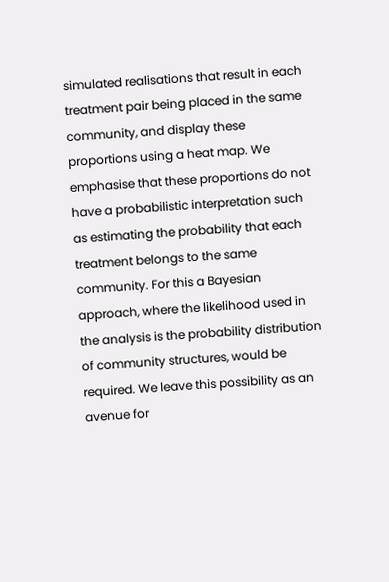simulated realisations that result in each treatment pair being placed in the same community, and display these proportions using a heat map. We emphasise that these proportions do not have a probabilistic interpretation such as estimating the probability that each treatment belongs to the same community. For this a Bayesian approach, where the likelihood used in the analysis is the probability distribution of community structures, would be required. We leave this possibility as an avenue for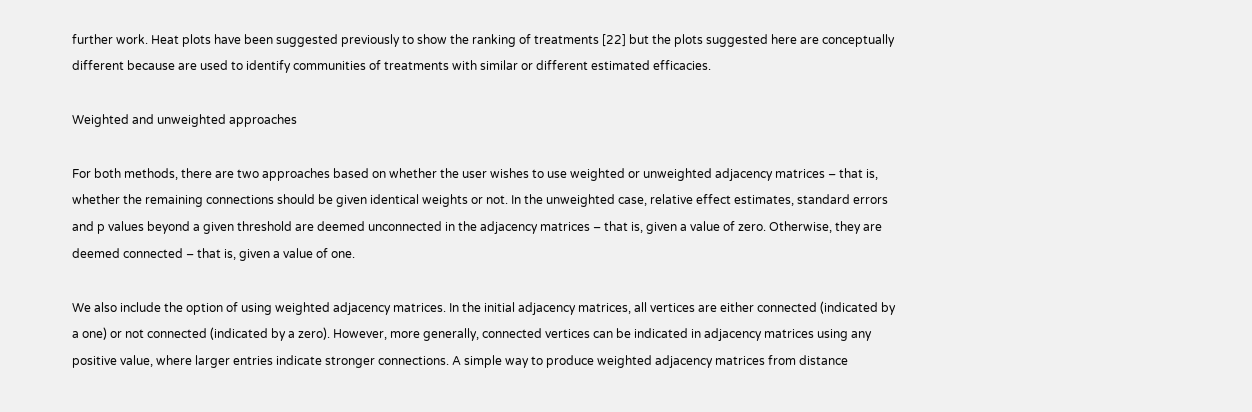further work. Heat plots have been suggested previously to show the ranking of treatments [22] but the plots suggested here are conceptually different because are used to identify communities of treatments with similar or different estimated efficacies.

Weighted and unweighted approaches

For both methods, there are two approaches based on whether the user wishes to use weighted or unweighted adjacency matrices – that is, whether the remaining connections should be given identical weights or not. In the unweighted case, relative effect estimates, standard errors and p values beyond a given threshold are deemed unconnected in the adjacency matrices – that is, given a value of zero. Otherwise, they are deemed connected – that is, given a value of one.

We also include the option of using weighted adjacency matrices. In the initial adjacency matrices, all vertices are either connected (indicated by a one) or not connected (indicated by a zero). However, more generally, connected vertices can be indicated in adjacency matrices using any positive value, where larger entries indicate stronger connections. A simple way to produce weighted adjacency matrices from distance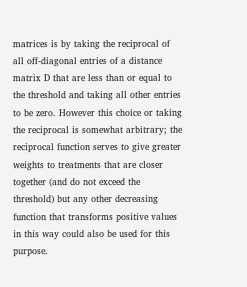matrices is by taking the reciprocal of all off-diagonal entries of a distance matrix D that are less than or equal to the threshold and taking all other entries to be zero. However this choice or taking the reciprocal is somewhat arbitrary; the reciprocal function serves to give greater weights to treatments that are closer together (and do not exceed the threshold) but any other decreasing function that transforms positive values in this way could also be used for this purpose.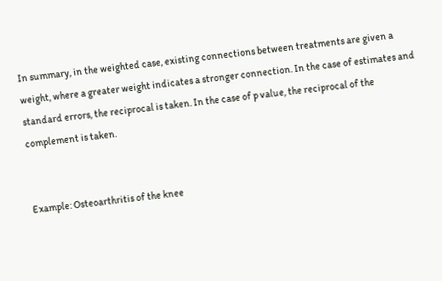In summary, in the weighted case, existing connections between treatments are given a weight, where a greater weight indicates a stronger connection. In the case of estimates and standard errors, the reciprocal is taken. In the case of p value, the reciprocal of the complement is taken.


Example: Osteoarthritis of the knee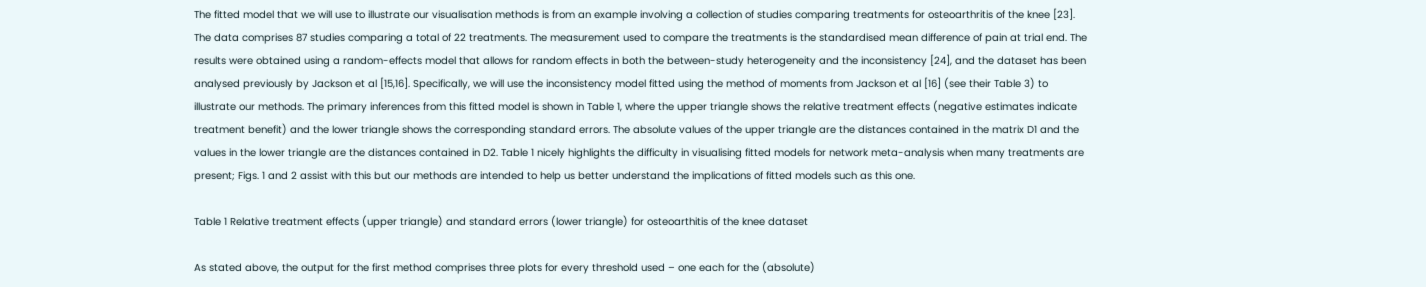The fitted model that we will use to illustrate our visualisation methods is from an example involving a collection of studies comparing treatments for osteoarthritis of the knee [23]. The data comprises 87 studies comparing a total of 22 treatments. The measurement used to compare the treatments is the standardised mean difference of pain at trial end. The results were obtained using a random-effects model that allows for random effects in both the between-study heterogeneity and the inconsistency [24], and the dataset has been analysed previously by Jackson et al [15,16]. Specifically, we will use the inconsistency model fitted using the method of moments from Jackson et al [16] (see their Table 3) to illustrate our methods. The primary inferences from this fitted model is shown in Table 1, where the upper triangle shows the relative treatment effects (negative estimates indicate treatment benefit) and the lower triangle shows the corresponding standard errors. The absolute values of the upper triangle are the distances contained in the matrix D1 and the values in the lower triangle are the distances contained in D2. Table 1 nicely highlights the difficulty in visualising fitted models for network meta-analysis when many treatments are present; Figs. 1 and 2 assist with this but our methods are intended to help us better understand the implications of fitted models such as this one.

Table 1 Relative treatment effects (upper triangle) and standard errors (lower triangle) for osteoarthitis of the knee dataset

As stated above, the output for the first method comprises three plots for every threshold used – one each for the (absolute)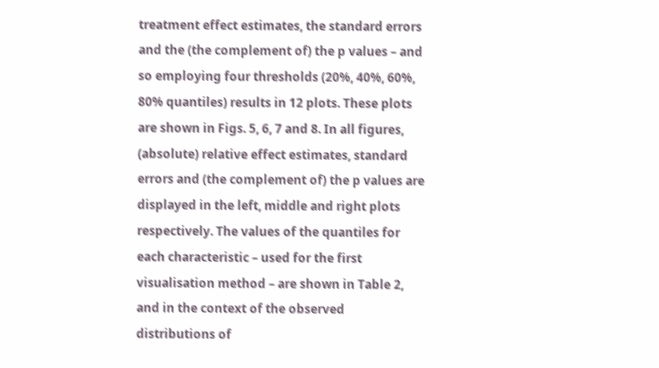treatment effect estimates, the standard errors and the (the complement of) the p values – and so employing four thresholds (20%, 40%, 60%, 80% quantiles) results in 12 plots. These plots are shown in Figs. 5, 6, 7 and 8. In all figures, (absolute) relative effect estimates, standard errors and (the complement of) the p values are displayed in the left, middle and right plots respectively. The values of the quantiles for each characteristic – used for the first visualisation method – are shown in Table 2, and in the context of the observed distributions of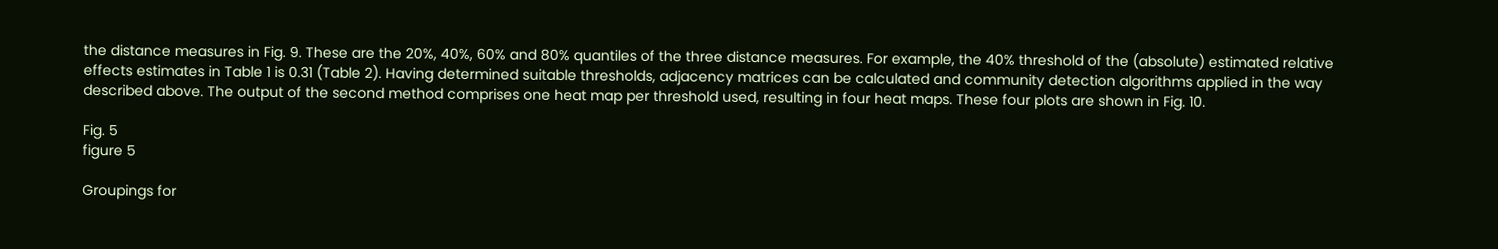the distance measures in Fig. 9. These are the 20%, 40%, 60% and 80% quantiles of the three distance measures. For example, the 40% threshold of the (absolute) estimated relative effects estimates in Table 1 is 0.31 (Table 2). Having determined suitable thresholds, adjacency matrices can be calculated and community detection algorithms applied in the way described above. The output of the second method comprises one heat map per threshold used, resulting in four heat maps. These four plots are shown in Fig. 10.

Fig. 5
figure 5

Groupings for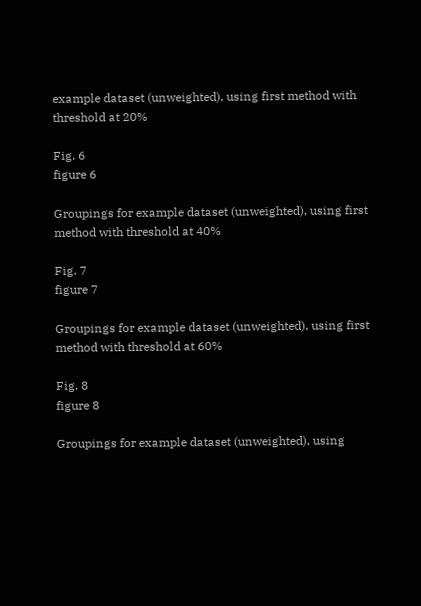example dataset (unweighted), using first method with threshold at 20%

Fig. 6
figure 6

Groupings for example dataset (unweighted), using first method with threshold at 40%

Fig. 7
figure 7

Groupings for example dataset (unweighted), using first method with threshold at 60%

Fig. 8
figure 8

Groupings for example dataset (unweighted), using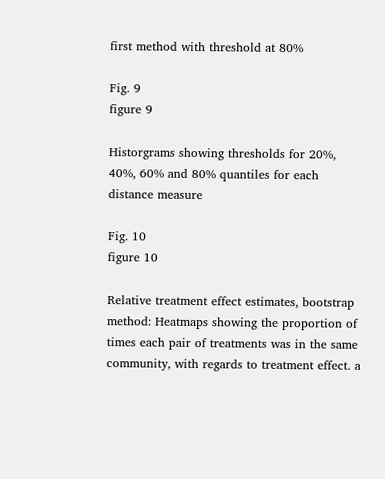first method with threshold at 80%

Fig. 9
figure 9

Historgrams showing thresholds for 20%, 40%, 60% and 80% quantiles for each distance measure

Fig. 10
figure 10

Relative treatment effect estimates, bootstrap method: Heatmaps showing the proportion of times each pair of treatments was in the same community, with regards to treatment effect. a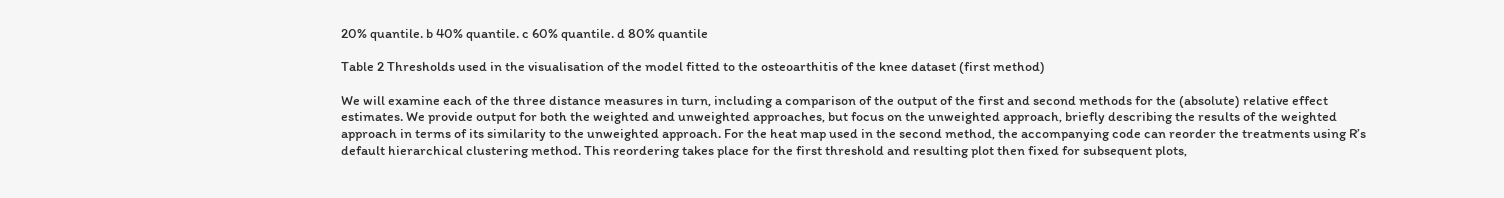20% quantile. b 40% quantile. c 60% quantile. d 80% quantile

Table 2 Thresholds used in the visualisation of the model fitted to the osteoarthitis of the knee dataset (first method)

We will examine each of the three distance measures in turn, including a comparison of the output of the first and second methods for the (absolute) relative effect estimates. We provide output for both the weighted and unweighted approaches, but focus on the unweighted approach, briefly describing the results of the weighted approach in terms of its similarity to the unweighted approach. For the heat map used in the second method, the accompanying code can reorder the treatments using R’s default hierarchical clustering method. This reordering takes place for the first threshold and resulting plot then fixed for subsequent plots,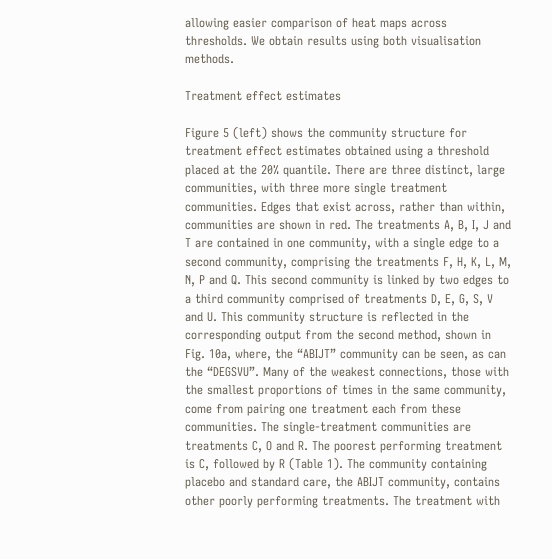allowing easier comparison of heat maps across thresholds. We obtain results using both visualisation methods.

Treatment effect estimates

Figure 5 (left) shows the community structure for treatment effect estimates obtained using a threshold placed at the 20% quantile. There are three distinct, large communities, with three more single treatment communities. Edges that exist across, rather than within, communities are shown in red. The treatments A, B, I, J and T are contained in one community, with a single edge to a second community, comprising the treatments F, H, K, L, M, N, P and Q. This second community is linked by two edges to a third community comprised of treatments D, E, G, S, V and U. This community structure is reflected in the corresponding output from the second method, shown in Fig. 10a, where, the “ABIJT” community can be seen, as can the “DEGSVU”. Many of the weakest connections, those with the smallest proportions of times in the same community, come from pairing one treatment each from these communities. The single-treatment communities are treatments C, O and R. The poorest performing treatment is C, followed by R (Table 1). The community containing placebo and standard care, the ABIJT community, contains other poorly performing treatments. The treatment with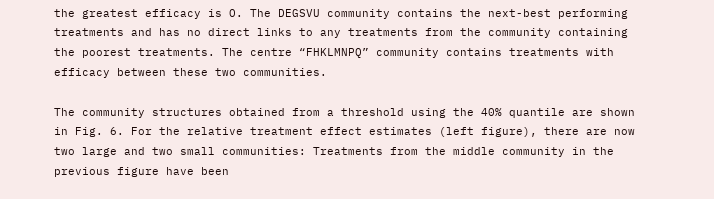the greatest efficacy is O. The DEGSVU community contains the next-best performing treatments and has no direct links to any treatments from the community containing the poorest treatments. The centre “FHKLMNPQ” community contains treatments with efficacy between these two communities.

The community structures obtained from a threshold using the 40% quantile are shown in Fig. 6. For the relative treatment effect estimates (left figure), there are now two large and two small communities: Treatments from the middle community in the previous figure have been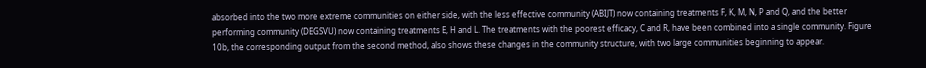absorbed into the two more extreme communities on either side, with the less effective community (ABIJT) now containing treatments F, K, M, N, P and Q, and the better performing community (DEGSVU) now containing treatments E, H and L. The treatments with the poorest efficacy, C and R, have been combined into a single community. Figure 10b, the corresponding output from the second method, also shows these changes in the community structure, with two large communities beginning to appear.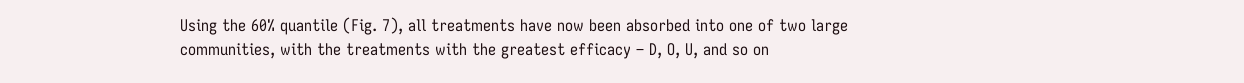Using the 60% quantile (Fig. 7), all treatments have now been absorbed into one of two large communities, with the treatments with the greatest efficacy – D, O, U, and so on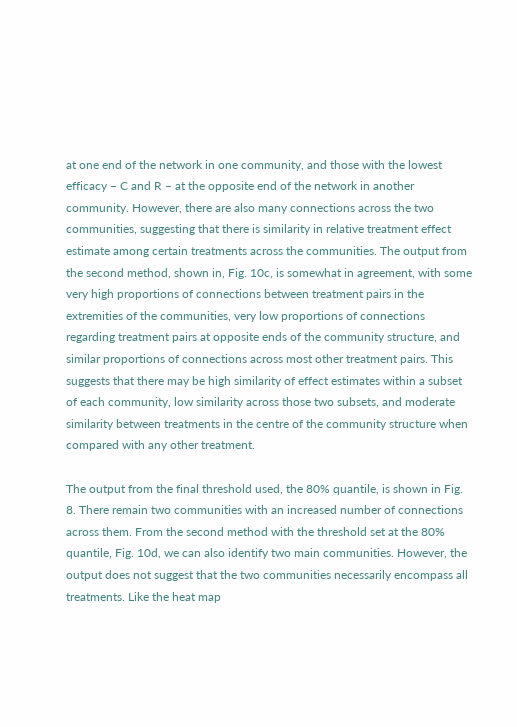at one end of the network in one community, and those with the lowest efficacy – C and R – at the opposite end of the network in another community. However, there are also many connections across the two communities, suggesting that there is similarity in relative treatment effect estimate among certain treatments across the communities. The output from the second method, shown in, Fig. 10c, is somewhat in agreement, with some very high proportions of connections between treatment pairs in the extremities of the communities, very low proportions of connections regarding treatment pairs at opposite ends of the community structure, and similar proportions of connections across most other treatment pairs. This suggests that there may be high similarity of effect estimates within a subset of each community, low similarity across those two subsets, and moderate similarity between treatments in the centre of the community structure when compared with any other treatment.

The output from the final threshold used, the 80% quantile, is shown in Fig. 8. There remain two communities with an increased number of connections across them. From the second method with the threshold set at the 80% quantile, Fig. 10d, we can also identify two main communities. However, the output does not suggest that the two communities necessarily encompass all treatments. Like the heat map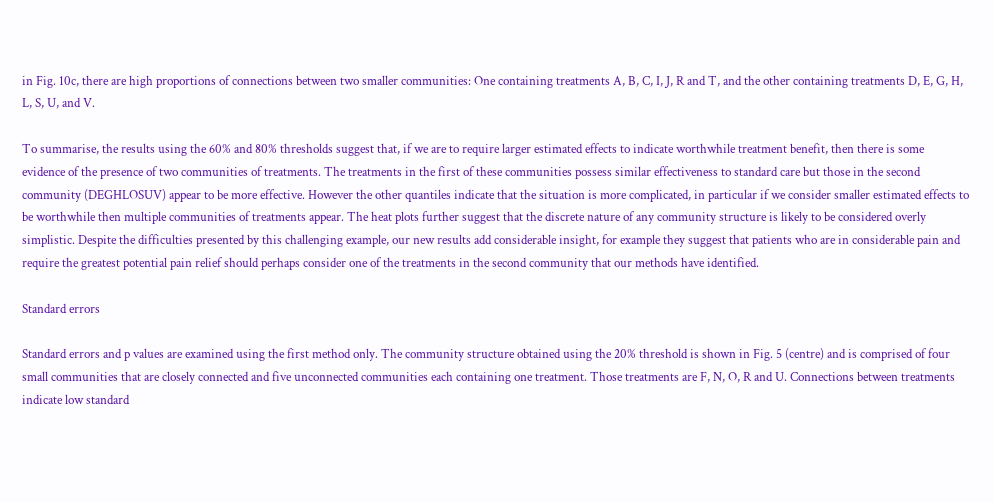in Fig. 10c, there are high proportions of connections between two smaller communities: One containing treatments A, B, C, I, J, R and T, and the other containing treatments D, E, G, H, L, S, U, and V.

To summarise, the results using the 60% and 80% thresholds suggest that, if we are to require larger estimated effects to indicate worthwhile treatment benefit, then there is some evidence of the presence of two communities of treatments. The treatments in the first of these communities possess similar effectiveness to standard care but those in the second community (DEGHLOSUV) appear to be more effective. However the other quantiles indicate that the situation is more complicated, in particular if we consider smaller estimated effects to be worthwhile then multiple communities of treatments appear. The heat plots further suggest that the discrete nature of any community structure is likely to be considered overly simplistic. Despite the difficulties presented by this challenging example, our new results add considerable insight, for example they suggest that patients who are in considerable pain and require the greatest potential pain relief should perhaps consider one of the treatments in the second community that our methods have identified.

Standard errors

Standard errors and p values are examined using the first method only. The community structure obtained using the 20% threshold is shown in Fig. 5 (centre) and is comprised of four small communities that are closely connected and five unconnected communities each containing one treatment. Those treatments are F, N, O, R and U. Connections between treatments indicate low standard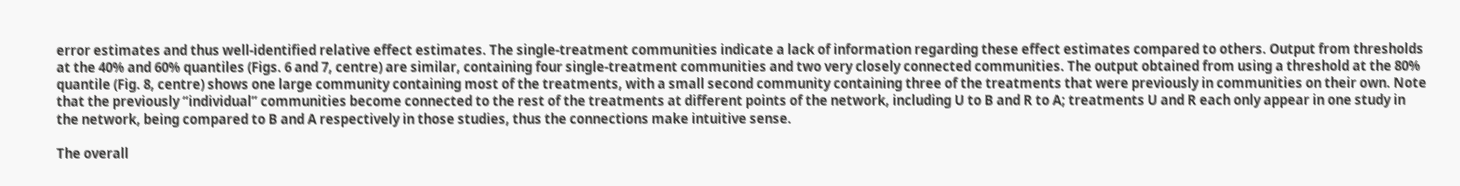error estimates and thus well-identified relative effect estimates. The single-treatment communities indicate a lack of information regarding these effect estimates compared to others. Output from thresholds at the 40% and 60% quantiles (Figs. 6 and 7, centre) are similar, containing four single-treatment communities and two very closely connected communities. The output obtained from using a threshold at the 80% quantile (Fig. 8, centre) shows one large community containing most of the treatments, with a small second community containing three of the treatments that were previously in communities on their own. Note that the previously “individual” communities become connected to the rest of the treatments at different points of the network, including U to B and R to A; treatments U and R each only appear in one study in the network, being compared to B and A respectively in those studies, thus the connections make intuitive sense.

The overall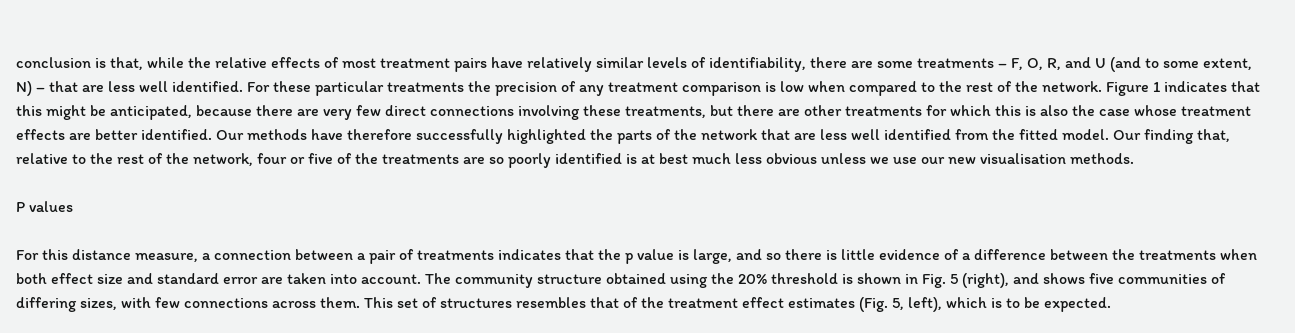conclusion is that, while the relative effects of most treatment pairs have relatively similar levels of identifiability, there are some treatments – F, O, R, and U (and to some extent, N) – that are less well identified. For these particular treatments the precision of any treatment comparison is low when compared to the rest of the network. Figure 1 indicates that this might be anticipated, because there are very few direct connections involving these treatments, but there are other treatments for which this is also the case whose treatment effects are better identified. Our methods have therefore successfully highlighted the parts of the network that are less well identified from the fitted model. Our finding that, relative to the rest of the network, four or five of the treatments are so poorly identified is at best much less obvious unless we use our new visualisation methods.

P values

For this distance measure, a connection between a pair of treatments indicates that the p value is large, and so there is little evidence of a difference between the treatments when both effect size and standard error are taken into account. The community structure obtained using the 20% threshold is shown in Fig. 5 (right), and shows five communities of differing sizes, with few connections across them. This set of structures resembles that of the treatment effect estimates (Fig. 5, left), which is to be expected.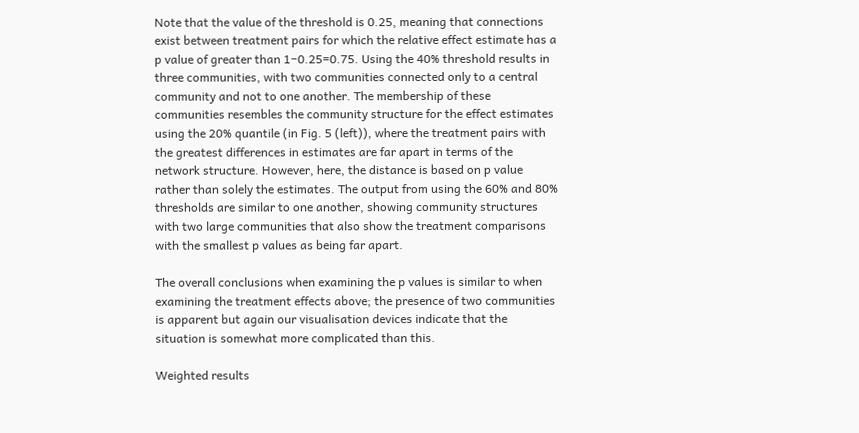Note that the value of the threshold is 0.25, meaning that connections exist between treatment pairs for which the relative effect estimate has a p value of greater than 1−0.25=0.75. Using the 40% threshold results in three communities, with two communities connected only to a central community and not to one another. The membership of these communities resembles the community structure for the effect estimates using the 20% quantile (in Fig. 5 (left)), where the treatment pairs with the greatest differences in estimates are far apart in terms of the network structure. However, here, the distance is based on p value rather than solely the estimates. The output from using the 60% and 80% thresholds are similar to one another, showing community structures with two large communities that also show the treatment comparisons with the smallest p values as being far apart.

The overall conclusions when examining the p values is similar to when examining the treatment effects above; the presence of two communities is apparent but again our visualisation devices indicate that the situation is somewhat more complicated than this.

Weighted results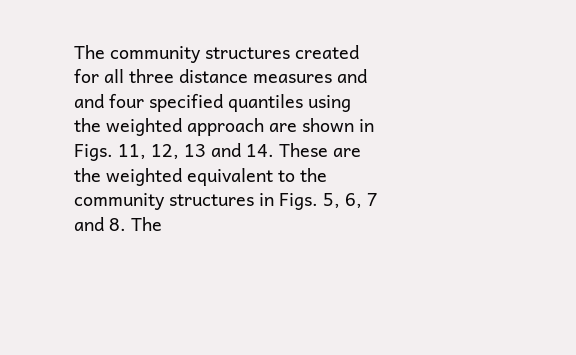The community structures created for all three distance measures and and four specified quantiles using the weighted approach are shown in Figs. 11, 12, 13 and 14. These are the weighted equivalent to the community structures in Figs. 5, 6, 7 and 8. The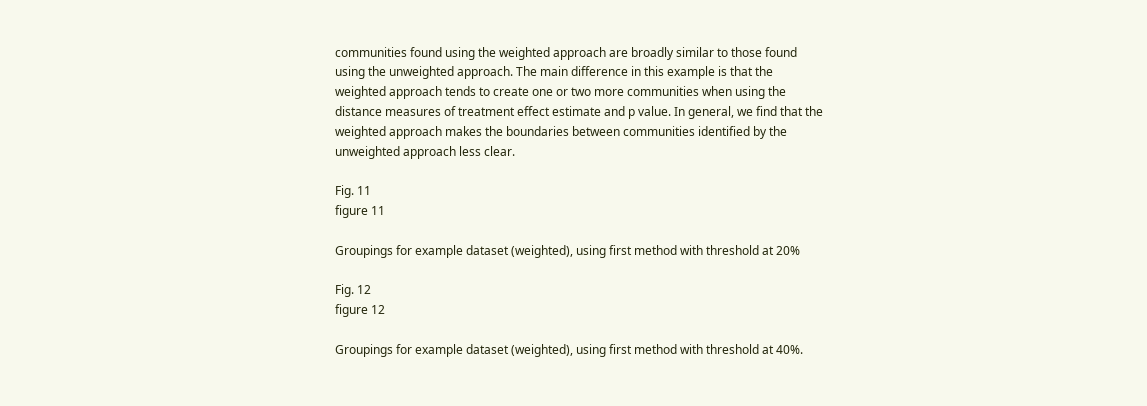communities found using the weighted approach are broadly similar to those found using the unweighted approach. The main difference in this example is that the weighted approach tends to create one or two more communities when using the distance measures of treatment effect estimate and p value. In general, we find that the weighted approach makes the boundaries between communities identified by the unweighted approach less clear.

Fig. 11
figure 11

Groupings for example dataset (weighted), using first method with threshold at 20%

Fig. 12
figure 12

Groupings for example dataset (weighted), using first method with threshold at 40%.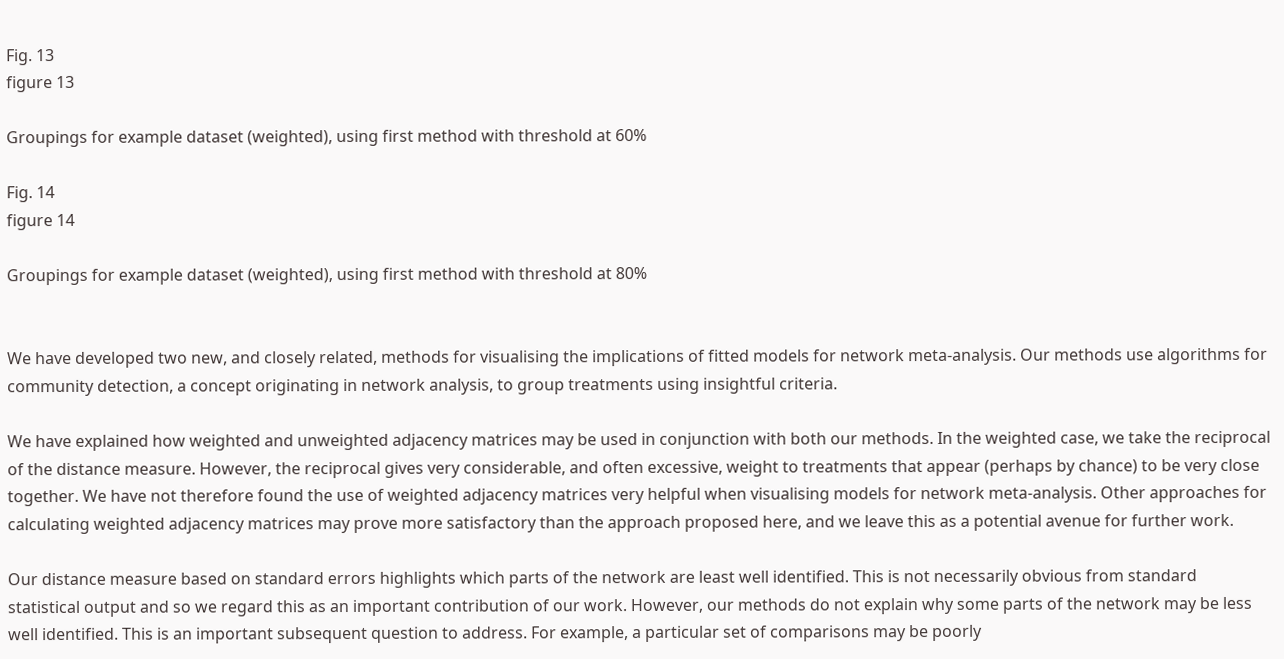Fig. 13
figure 13

Groupings for example dataset (weighted), using first method with threshold at 60%

Fig. 14
figure 14

Groupings for example dataset (weighted), using first method with threshold at 80%


We have developed two new, and closely related, methods for visualising the implications of fitted models for network meta-analysis. Our methods use algorithms for community detection, a concept originating in network analysis, to group treatments using insightful criteria.

We have explained how weighted and unweighted adjacency matrices may be used in conjunction with both our methods. In the weighted case, we take the reciprocal of the distance measure. However, the reciprocal gives very considerable, and often excessive, weight to treatments that appear (perhaps by chance) to be very close together. We have not therefore found the use of weighted adjacency matrices very helpful when visualising models for network meta-analysis. Other approaches for calculating weighted adjacency matrices may prove more satisfactory than the approach proposed here, and we leave this as a potential avenue for further work.

Our distance measure based on standard errors highlights which parts of the network are least well identified. This is not necessarily obvious from standard statistical output and so we regard this as an important contribution of our work. However, our methods do not explain why some parts of the network may be less well identified. This is an important subsequent question to address. For example, a particular set of comparisons may be poorly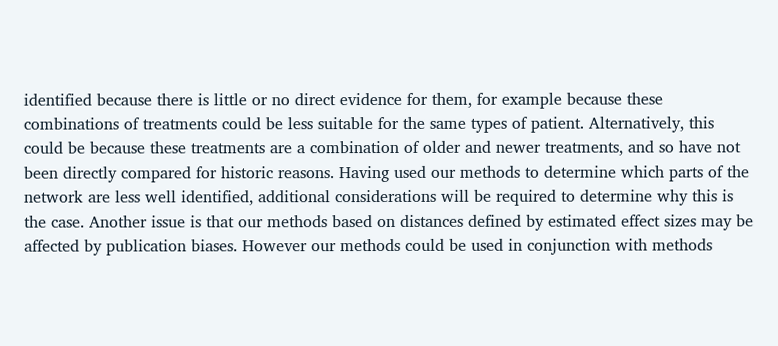identified because there is little or no direct evidence for them, for example because these combinations of treatments could be less suitable for the same types of patient. Alternatively, this could be because these treatments are a combination of older and newer treatments, and so have not been directly compared for historic reasons. Having used our methods to determine which parts of the network are less well identified, additional considerations will be required to determine why this is the case. Another issue is that our methods based on distances defined by estimated effect sizes may be affected by publication biases. However our methods could be used in conjunction with methods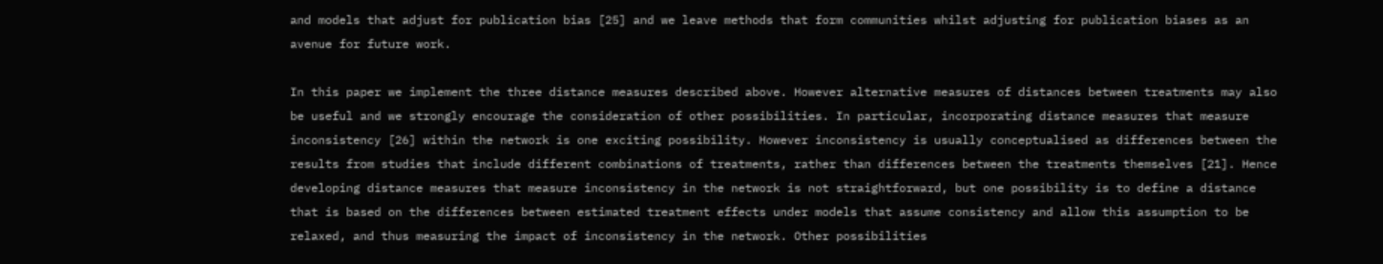and models that adjust for publication bias [25] and we leave methods that form communities whilst adjusting for publication biases as an avenue for future work.

In this paper we implement the three distance measures described above. However alternative measures of distances between treatments may also be useful and we strongly encourage the consideration of other possibilities. In particular, incorporating distance measures that measure inconsistency [26] within the network is one exciting possibility. However inconsistency is usually conceptualised as differences between the results from studies that include different combinations of treatments, rather than differences between the treatments themselves [21]. Hence developing distance measures that measure inconsistency in the network is not straightforward, but one possibility is to define a distance that is based on the differences between estimated treatment effects under models that assume consistency and allow this assumption to be relaxed, and thus measuring the impact of inconsistency in the network. Other possibilities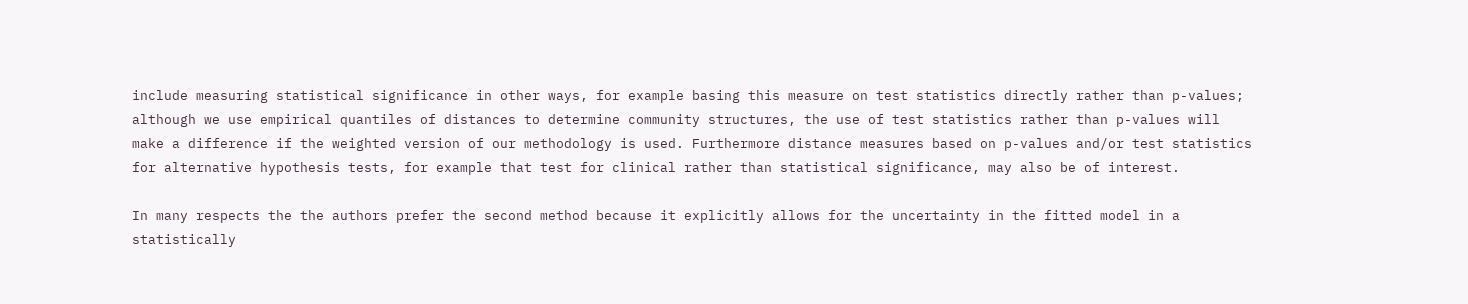include measuring statistical significance in other ways, for example basing this measure on test statistics directly rather than p-values; although we use empirical quantiles of distances to determine community structures, the use of test statistics rather than p-values will make a difference if the weighted version of our methodology is used. Furthermore distance measures based on p-values and/or test statistics for alternative hypothesis tests, for example that test for clinical rather than statistical significance, may also be of interest.

In many respects the the authors prefer the second method because it explicitly allows for the uncertainty in the fitted model in a statistically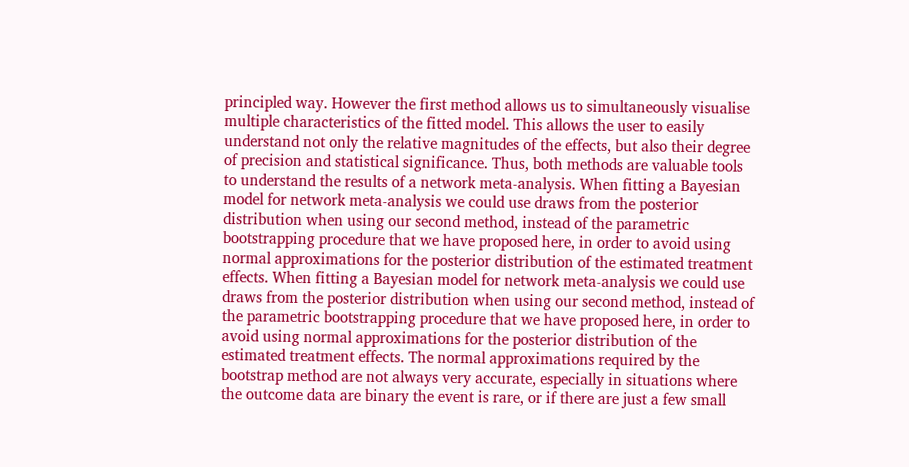principled way. However the first method allows us to simultaneously visualise multiple characteristics of the fitted model. This allows the user to easily understand not only the relative magnitudes of the effects, but also their degree of precision and statistical significance. Thus, both methods are valuable tools to understand the results of a network meta-analysis. When fitting a Bayesian model for network meta-analysis we could use draws from the posterior distribution when using our second method, instead of the parametric bootstrapping procedure that we have proposed here, in order to avoid using normal approximations for the posterior distribution of the estimated treatment effects. When fitting a Bayesian model for network meta-analysis we could use draws from the posterior distribution when using our second method, instead of the parametric bootstrapping procedure that we have proposed here, in order to avoid using normal approximations for the posterior distribution of the estimated treatment effects. The normal approximations required by the bootstrap method are not always very accurate, especially in situations where the outcome data are binary the event is rare, or if there are just a few small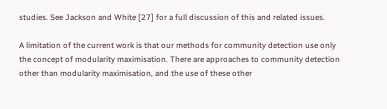studies. See Jackson and White [27] for a full discussion of this and related issues.

A limitation of the current work is that our methods for community detection use only the concept of modularity maximisation. There are approaches to community detection other than modularity maximisation, and the use of these other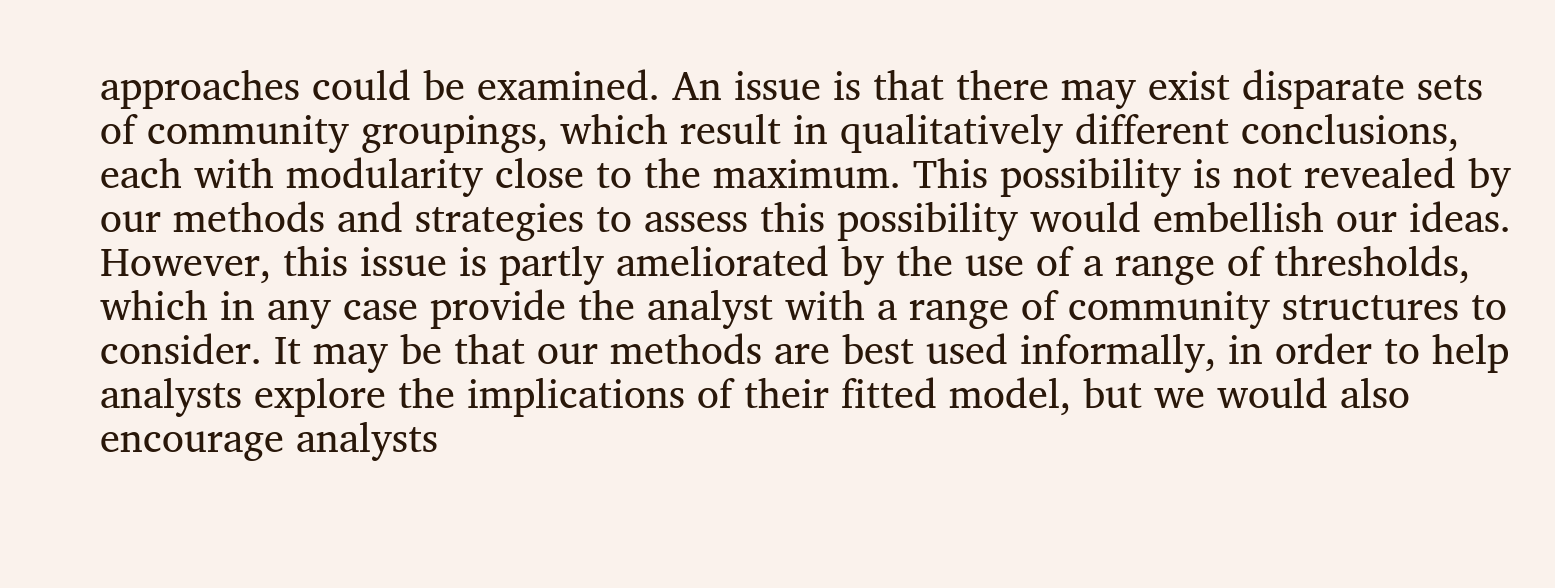approaches could be examined. An issue is that there may exist disparate sets of community groupings, which result in qualitatively different conclusions, each with modularity close to the maximum. This possibility is not revealed by our methods and strategies to assess this possibility would embellish our ideas. However, this issue is partly ameliorated by the use of a range of thresholds, which in any case provide the analyst with a range of community structures to consider. It may be that our methods are best used informally, in order to help analysts explore the implications of their fitted model, but we would also encourage analysts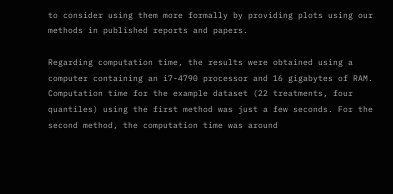to consider using them more formally by providing plots using our methods in published reports and papers.

Regarding computation time, the results were obtained using a computer containing an i7-4790 processor and 16 gigabytes of RAM. Computation time for the example dataset (22 treatments, four quantiles) using the first method was just a few seconds. For the second method, the computation time was around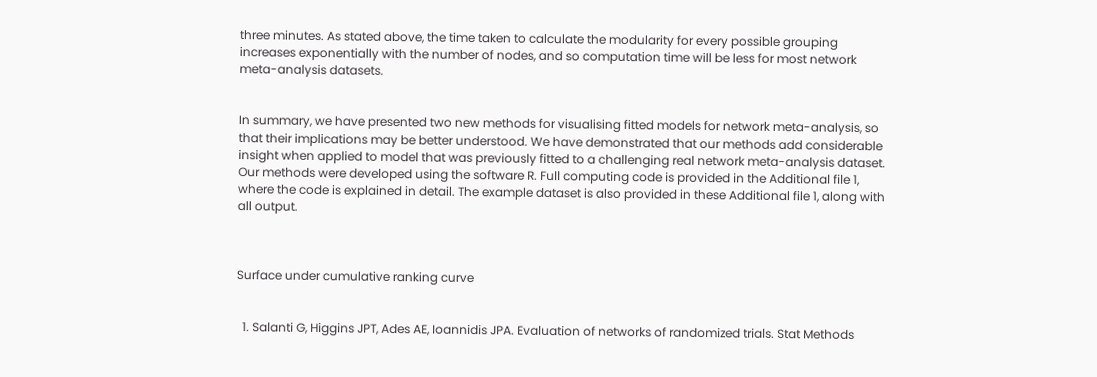three minutes. As stated above, the time taken to calculate the modularity for every possible grouping increases exponentially with the number of nodes, and so computation time will be less for most network meta-analysis datasets.


In summary, we have presented two new methods for visualising fitted models for network meta-analysis, so that their implications may be better understood. We have demonstrated that our methods add considerable insight when applied to model that was previously fitted to a challenging real network meta-analysis dataset. Our methods were developed using the software R. Full computing code is provided in the Additional file 1, where the code is explained in detail. The example dataset is also provided in these Additional file 1, along with all output.



Surface under cumulative ranking curve


  1. Salanti G, Higgins JPT, Ades AE, Ioannidis JPA. Evaluation of networks of randomized trials. Stat Methods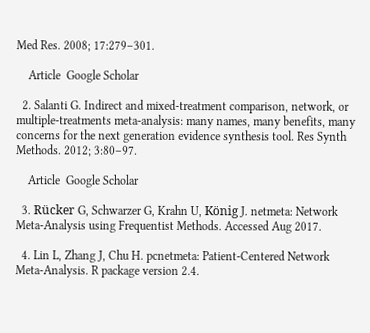Med Res. 2008; 17:279–301.

    Article  Google Scholar

  2. Salanti G. Indirect and mixed-treatment comparison, network, or multiple-treatments meta-analysis: many names, many benefits, many concerns for the next generation evidence synthesis tool. Res Synth Methods. 2012; 3:80–97.

    Article  Google Scholar

  3. Rücker G, Schwarzer G, Krahn U, König J. netmeta: Network Meta-Analysis using Frequentist Methods. Accessed Aug 2017.

  4. Lin L, Zhang J, Chu H. pcnetmeta: Patient-Centered Network Meta-Analysis. R package version 2.4.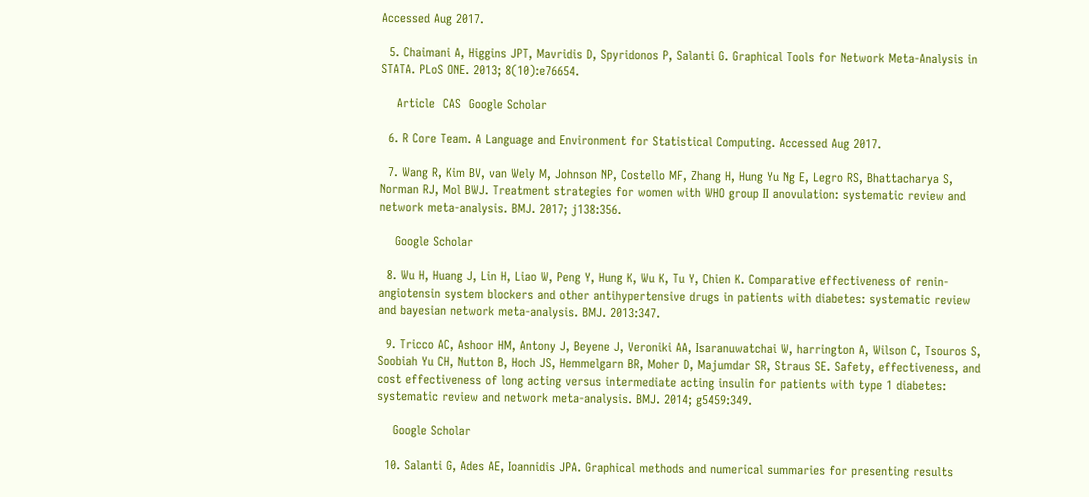Accessed Aug 2017.

  5. Chaimani A, Higgins JPT, Mavridis D, Spyridonos P, Salanti G. Graphical Tools for Network Meta-Analysis in STATA. PLoS ONE. 2013; 8(10):e76654.

    Article  CAS  Google Scholar

  6. R Core Team. A Language and Environment for Statistical Computing. Accessed Aug 2017.

  7. Wang R, Kim BV, van Wely M, Johnson NP, Costello MF, Zhang H, Hung Yu Ng E, Legro RS, Bhattacharya S, Norman RJ, Mol BWJ. Treatment strategies for women with WHO group II anovulation: systematic review and network meta-analysis. BMJ. 2017; j138:356.

    Google Scholar

  8. Wu H, Huang J, Lin H, Liao W, Peng Y, Hung K, Wu K, Tu Y, Chien K. Comparative effectiveness of renin-angiotensin system blockers and other antihypertensive drugs in patients with diabetes: systematic review and bayesian network meta-analysis. BMJ. 2013:347.

  9. Tricco AC, Ashoor HM, Antony J, Beyene J, Veroniki AA, Isaranuwatchai W, harrington A, Wilson C, Tsouros S, Soobiah Yu CH, Nutton B, Hoch JS, Hemmelgarn BR, Moher D, Majumdar SR, Straus SE. Safety, effectiveness, and cost effectiveness of long acting versus intermediate acting insulin for patients with type 1 diabetes: systematic review and network meta-analysis. BMJ. 2014; g5459:349.

    Google Scholar

  10. Salanti G, Ades AE, Ioannidis JPA. Graphical methods and numerical summaries for presenting results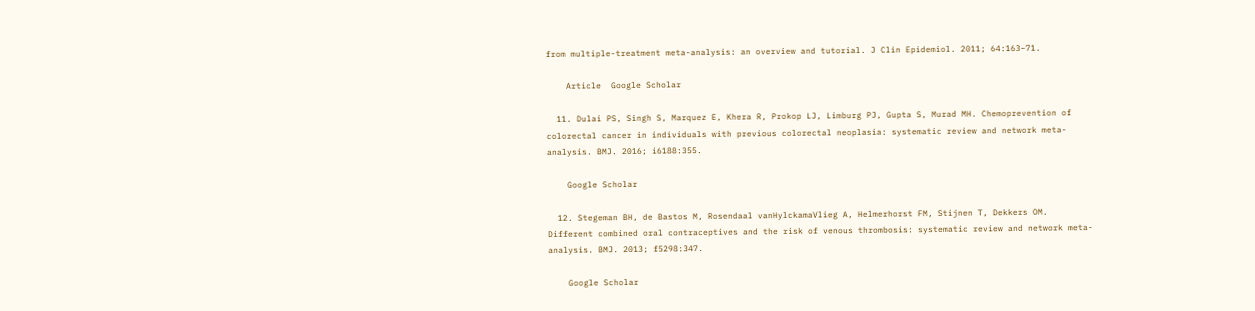from multiple-treatment meta-analysis: an overview and tutorial. J Clin Epidemiol. 2011; 64:163–71.

    Article  Google Scholar

  11. Dulai PS, Singh S, Marquez E, Khera R, Prokop LJ, Limburg PJ, Gupta S, Murad MH. Chemoprevention of colorectal cancer in individuals with previous colorectal neoplasia: systematic review and network meta-analysis. BMJ. 2016; i6188:355.

    Google Scholar

  12. Stegeman BH, de Bastos M, Rosendaal vanHylckamaVlieg A, Helmerhorst FM, Stijnen T, Dekkers OM. Different combined oral contraceptives and the risk of venous thrombosis: systematic review and network meta-analysis. BMJ. 2013; f5298:347.

    Google Scholar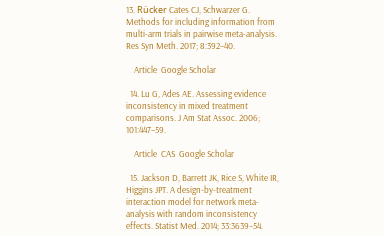13. Rücker Cates CJ, Schwarzer G. Methods for including information from multi-arm trials in pairwise meta-analysis. Res Syn Meth. 2017; 8:392–40.

    Article  Google Scholar

  14. Lu G, Ades AE. Assessing evidence inconsistency in mixed treatment comparisons. J Am Stat Assoc. 2006; 101:447–59.

    Article  CAS  Google Scholar

  15. Jackson D, Barrett JK, Rice S, White IR, Higgins JPT. A design-by-treatment interaction model for network meta-analysis with random inconsistency effects. Statist Med. 2014; 33:3639–54.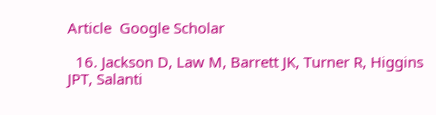Article  Google Scholar

  16. Jackson D, Law M, Barrett JK, Turner R, Higgins JPT, Salanti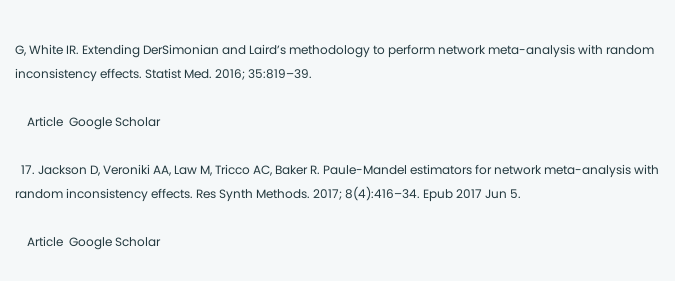G, White IR. Extending DerSimonian and Laird’s methodology to perform network meta-analysis with random inconsistency effects. Statist Med. 2016; 35:819–39.

    Article  Google Scholar

  17. Jackson D, Veroniki AA, Law M, Tricco AC, Baker R. Paule-Mandel estimators for network meta-analysis with random inconsistency effects. Res Synth Methods. 2017; 8(4):416–34. Epub 2017 Jun 5.

    Article  Google Scholar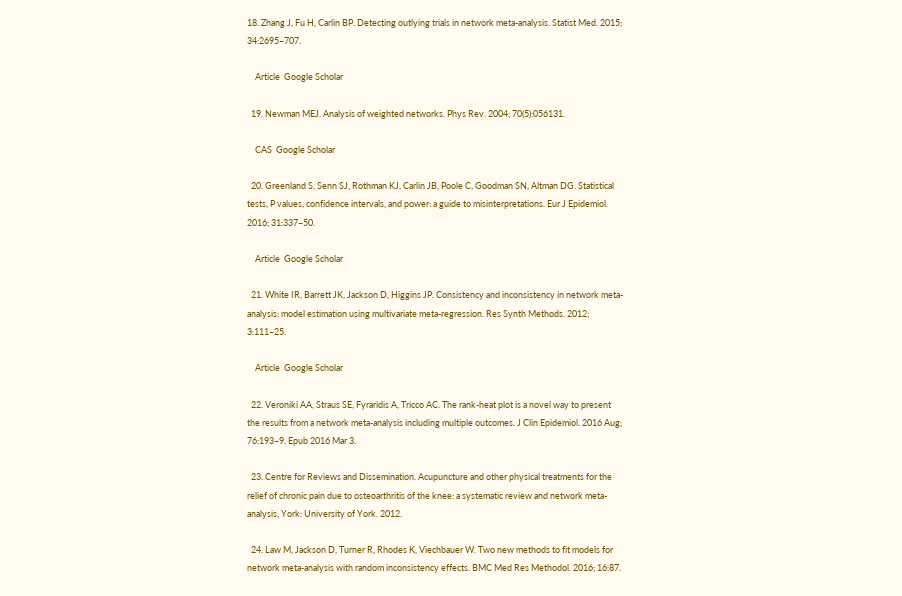18. Zhang J, Fu H, Carlin BP. Detecting outlying trials in network meta-analysis. Statist Med. 2015; 34:2695–707.

    Article  Google Scholar

  19. Newman MEJ. Analysis of weighted networks. Phys Rev. 2004; 70(5):056131.

    CAS  Google Scholar

  20. Greenland S, Senn SJ, Rothman KJ, Carlin JB, Poole C, Goodman SN, Altman DG. Statistical tests, P values, confidence intervals, and power: a guide to misinterpretations. Eur J Epidemiol. 2016; 31:337–50.

    Article  Google Scholar

  21. White IR, Barrett JK, Jackson D, Higgins JP. Consistency and inconsistency in network meta-analysis: model estimation using multivariate meta-regression. Res Synth Methods. 2012; 3:111–25.

    Article  Google Scholar

  22. Veroniki AA, Straus SE, Fyraridis A, Tricco AC. The rank-heat plot is a novel way to present the results from a network meta-analysis including multiple outcomes. J Clin Epidemiol. 2016 Aug; 76:193–9. Epub 2016 Mar 3.

  23. Centre for Reviews and Dissemination. Acupuncture and other physical treatments for the relief of chronic pain due to osteoarthritis of the knee: a systematic review and network meta-analysis, York: University of York. 2012.

  24. Law M, Jackson D, Turner R, Rhodes K, Viechbauer W. Two new methods to fit models for network meta-analysis with random inconsistency effects. BMC Med Res Methodol. 2016; 16:87.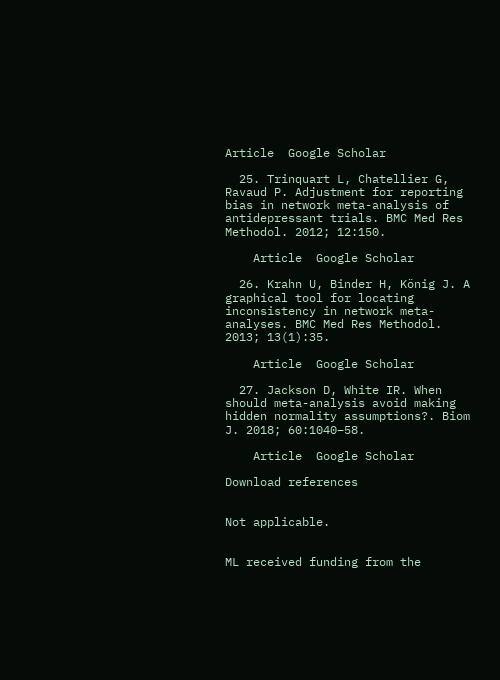Article  Google Scholar

  25. Trinquart L, Chatellier G, Ravaud P. Adjustment for reporting bias in network meta-analysis of antidepressant trials. BMC Med Res Methodol. 2012; 12:150.

    Article  Google Scholar

  26. Krahn U, Binder H, König J. A graphical tool for locating inconsistency in network meta-analyses. BMC Med Res Methodol. 2013; 13(1):35.

    Article  Google Scholar

  27. Jackson D, White IR. When should meta-analysis avoid making hidden normality assumptions?. Biom J. 2018; 60:1040–58.

    Article  Google Scholar

Download references


Not applicable.


ML received funding from the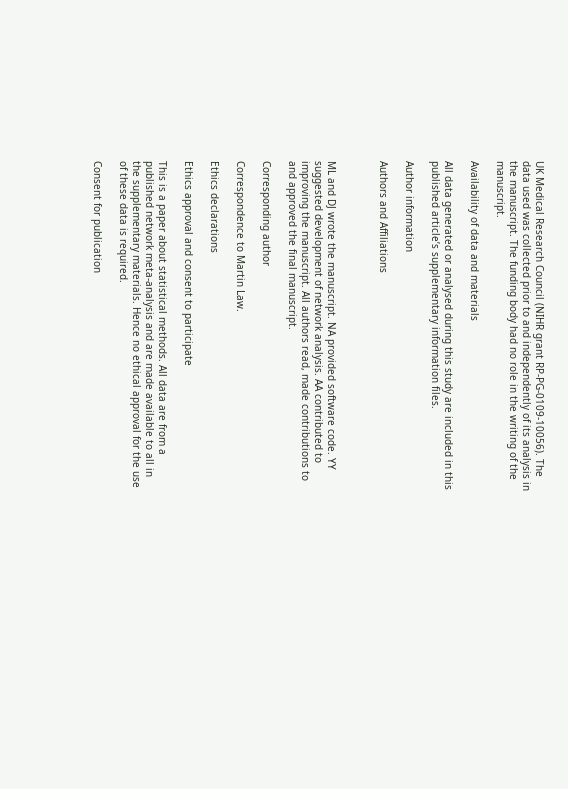UK Medical Research Council (NIHR grant RP-PG-0109-10056). The data used was collected prior to and independently of its analysis in the manuscript. The funding body had no role in the writing of the manuscript.

Availability of data and materials

All data generated or analysed during this study are included in this published article’s supplementary information files.

Author information

Authors and Affiliations



ML and DJ wrote the manuscript. NA provided software code. YY suggested development of network analysis. AA contributed to improving the manuscript. All authors read, made contributions to and approved the final manuscript.

Corresponding author

Correspondence to Martin Law.

Ethics declarations

Ethics approval and consent to participate

This is a paper about statistical methods. All data are from a published network meta-analysis and are made available to all in the supplementary materials. Hence no ethical approval for the use of these data is required.

Consent for publication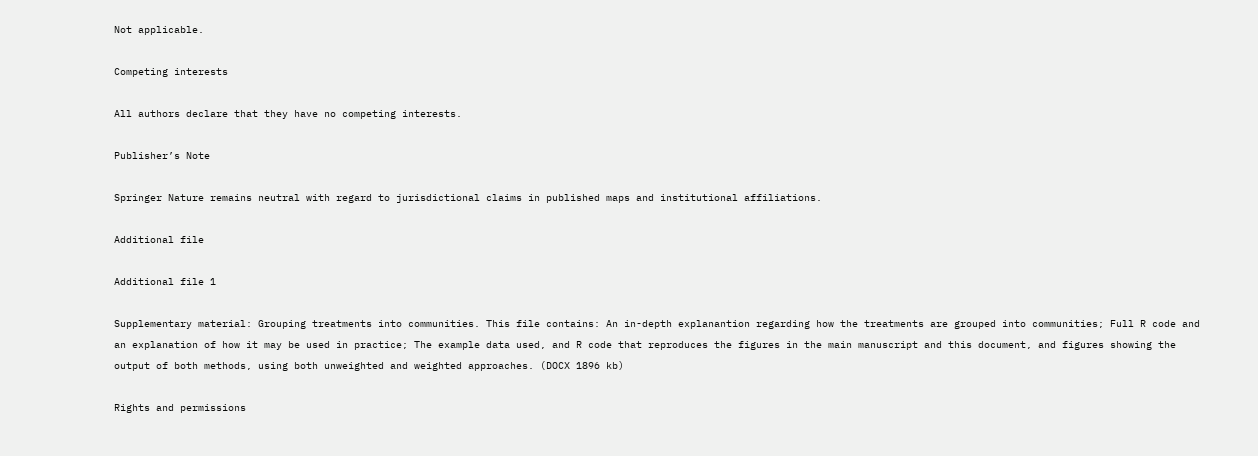Not applicable.

Competing interests

All authors declare that they have no competing interests.

Publisher’s Note

Springer Nature remains neutral with regard to jurisdictional claims in published maps and institutional affiliations.

Additional file

Additional file 1

Supplementary material: Grouping treatments into communities. This file contains: An in-depth explanantion regarding how the treatments are grouped into communities; Full R code and an explanation of how it may be used in practice; The example data used, and R code that reproduces the figures in the main manuscript and this document, and figures showing the output of both methods, using both unweighted and weighted approaches. (DOCX 1896 kb)

Rights and permissions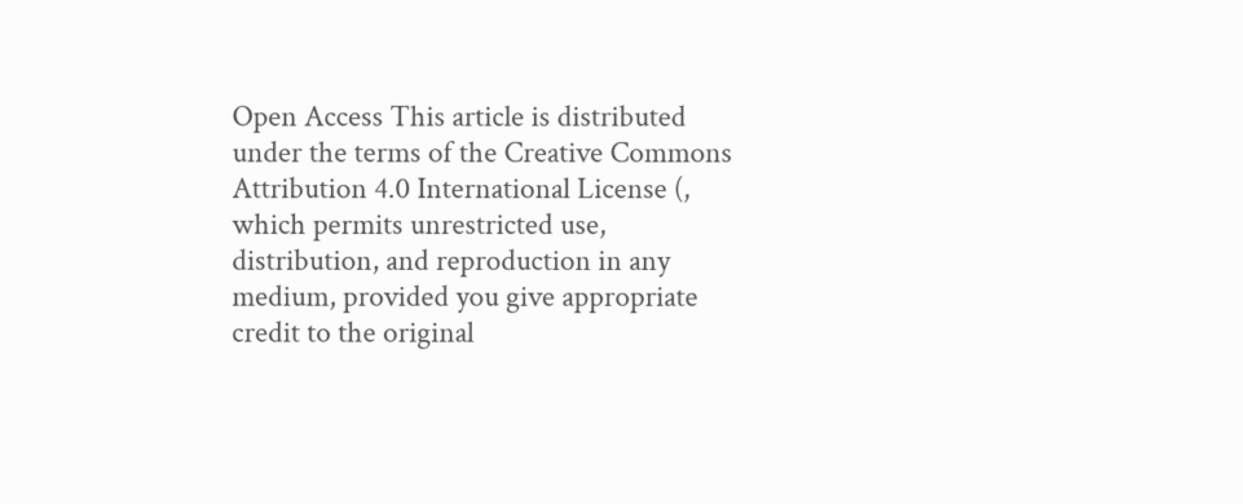Open Access This article is distributed under the terms of the Creative Commons Attribution 4.0 International License (, which permits unrestricted use, distribution, and reproduction in any medium, provided you give appropriate credit to the original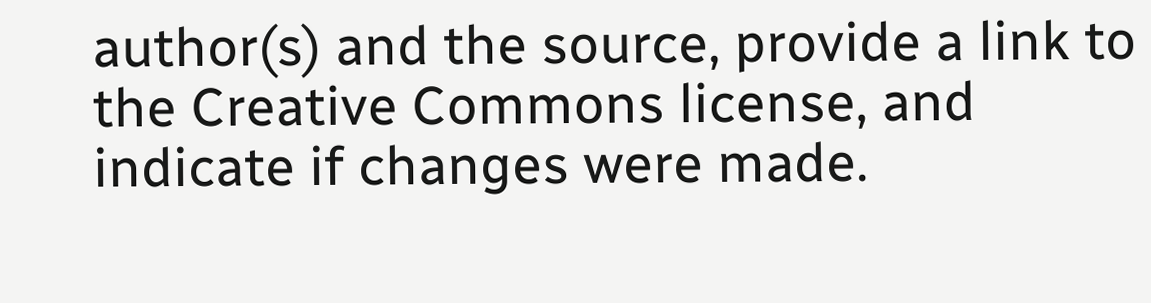author(s) and the source, provide a link to the Creative Commons license, and indicate if changes were made.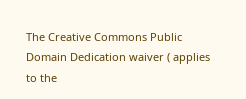The Creative Commons Public Domain Dedication waiver ( applies to the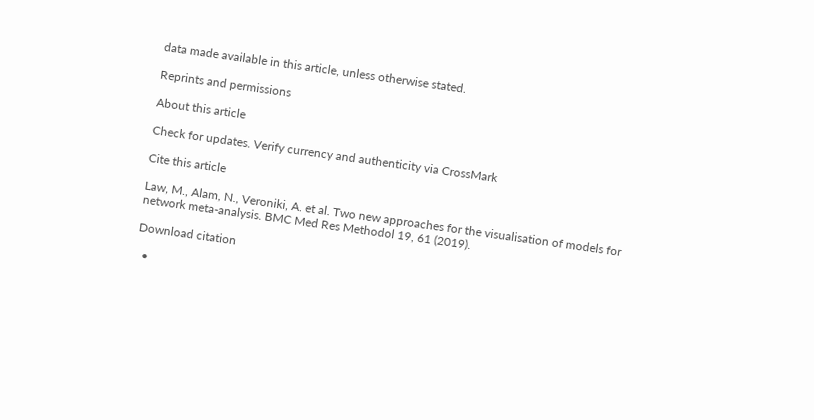data made available in this article, unless otherwise stated.

Reprints and permissions

About this article

Check for updates. Verify currency and authenticity via CrossMark

Cite this article

Law, M., Alam, N., Veroniki, A. et al. Two new approaches for the visualisation of models for network meta-analysis. BMC Med Res Methodol 19, 61 (2019).

Download citation

  •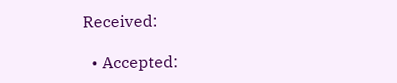Received:

  • Accepted: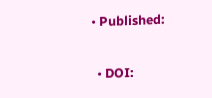• Published:

  • DOI: